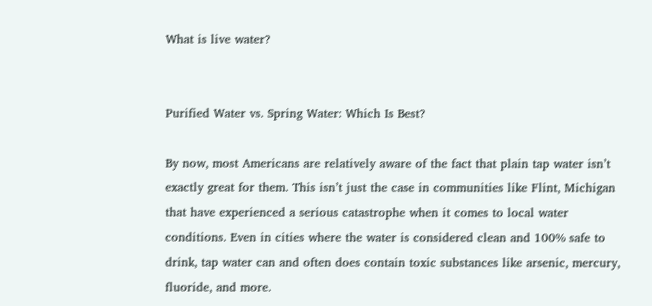What is live water?


Purified Water vs. Spring Water: Which Is Best?

By now, most Americans are relatively aware of the fact that plain tap water isn’t exactly great for them. This isn’t just the case in communities like Flint, Michigan that have experienced a serious catastrophe when it comes to local water conditions. Even in cities where the water is considered clean and 100% safe to drink, tap water can and often does contain toxic substances like arsenic, mercury, fluoride, and more.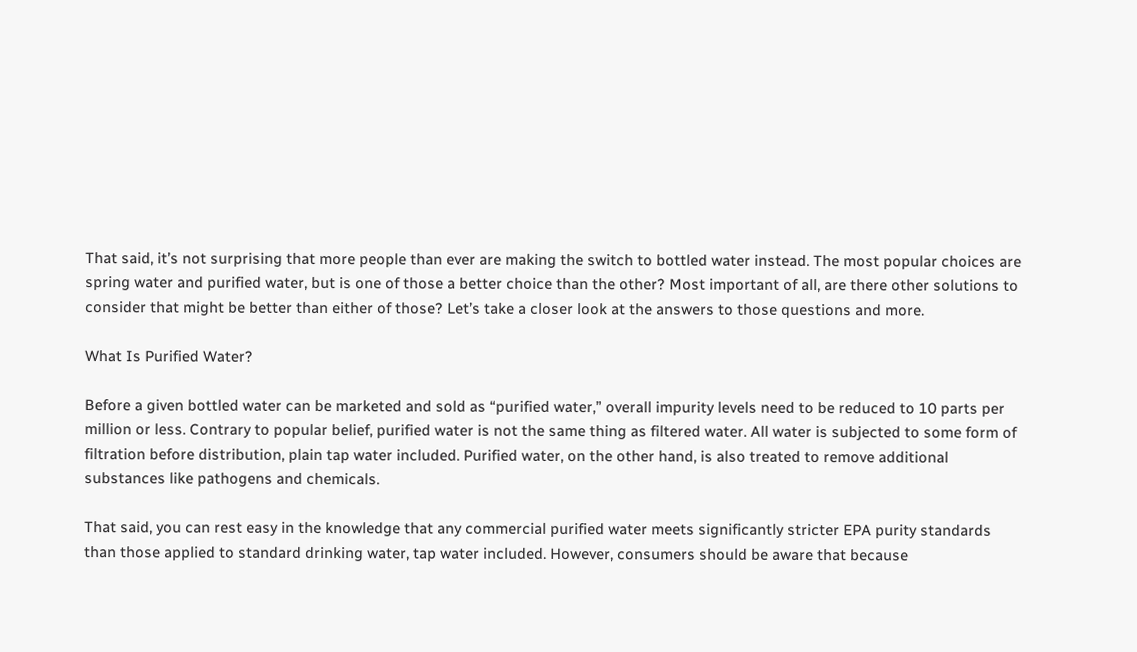That said, it’s not surprising that more people than ever are making the switch to bottled water instead. The most popular choices are spring water and purified water, but is one of those a better choice than the other? Most important of all, are there other solutions to consider that might be better than either of those? Let’s take a closer look at the answers to those questions and more.

What Is Purified Water?

Before a given bottled water can be marketed and sold as “purified water,” overall impurity levels need to be reduced to 10 parts per million or less. Contrary to popular belief, purified water is not the same thing as filtered water. All water is subjected to some form of filtration before distribution, plain tap water included. Purified water, on the other hand, is also treated to remove additional substances like pathogens and chemicals.

That said, you can rest easy in the knowledge that any commercial purified water meets significantly stricter EPA purity standards than those applied to standard drinking water, tap water included. However, consumers should be aware that because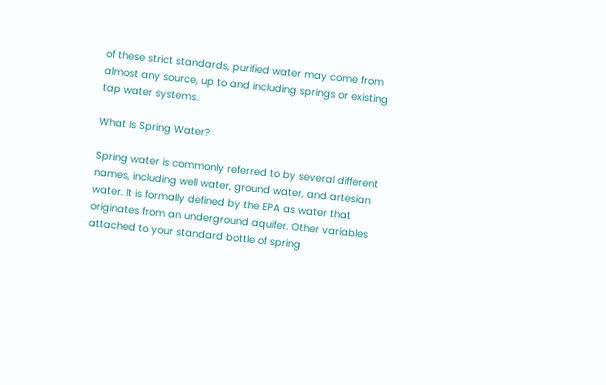of these strict standards, purified water may come from almost any source, up to and including springs or existing tap water systems.

What Is Spring Water?

Spring water is commonly referred to by several different names, including well water, ground water, and artesian water. It is formally defined by the EPA as water that originates from an underground aquifer. Other variables attached to your standard bottle of spring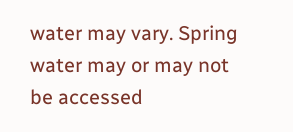water may vary. Spring water may or may not be accessed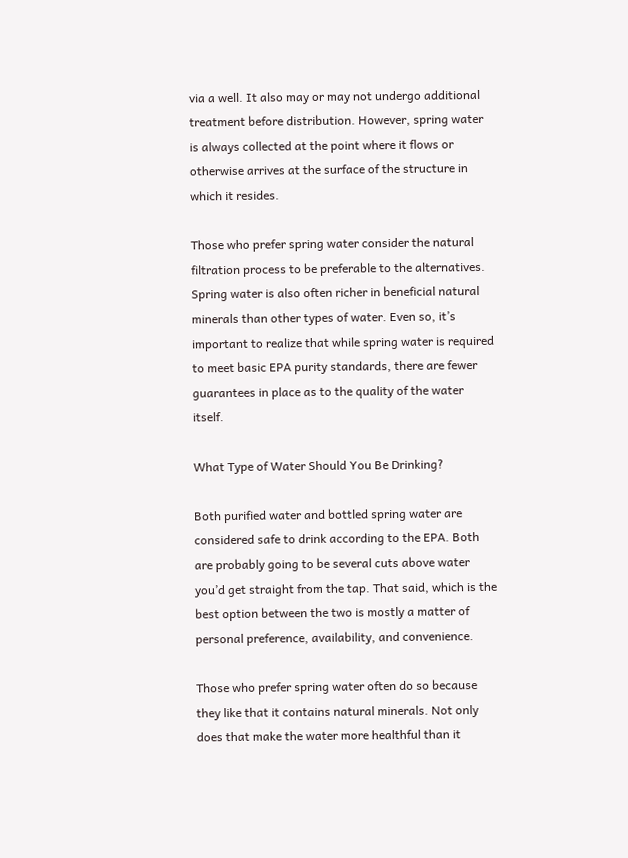via a well. It also may or may not undergo additional treatment before distribution. However, spring water is always collected at the point where it flows or otherwise arrives at the surface of the structure in which it resides.

Those who prefer spring water consider the natural filtration process to be preferable to the alternatives. Spring water is also often richer in beneficial natural minerals than other types of water. Even so, it’s important to realize that while spring water is required to meet basic EPA purity standards, there are fewer guarantees in place as to the quality of the water itself.

What Type of Water Should You Be Drinking?

Both purified water and bottled spring water are considered safe to drink according to the EPA. Both are probably going to be several cuts above water you’d get straight from the tap. That said, which is the best option between the two is mostly a matter of personal preference, availability, and convenience.

Those who prefer spring water often do so because they like that it contains natural minerals. Not only does that make the water more healthful than it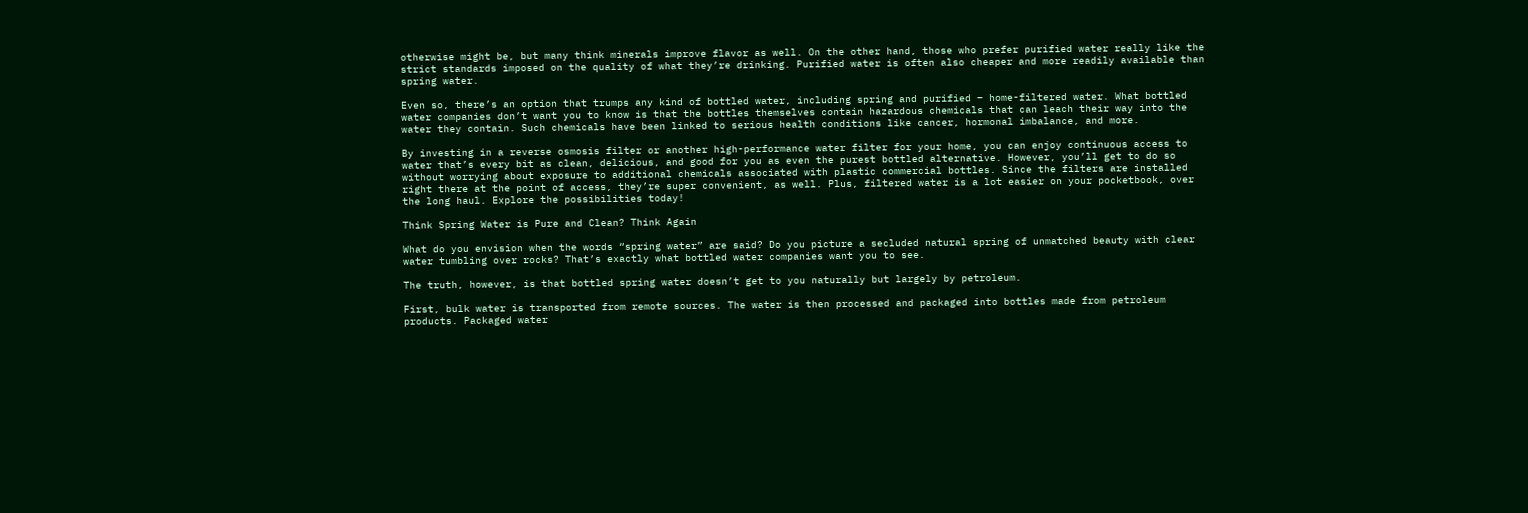otherwise might be, but many think minerals improve flavor as well. On the other hand, those who prefer purified water really like the strict standards imposed on the quality of what they’re drinking. Purified water is often also cheaper and more readily available than spring water.

Even so, there’s an option that trumps any kind of bottled water, including spring and purified – home-filtered water. What bottled water companies don’t want you to know is that the bottles themselves contain hazardous chemicals that can leach their way into the water they contain. Such chemicals have been linked to serious health conditions like cancer, hormonal imbalance, and more.

By investing in a reverse osmosis filter or another high-performance water filter for your home, you can enjoy continuous access to water that’s every bit as clean, delicious, and good for you as even the purest bottled alternative. However, you’ll get to do so without worrying about exposure to additional chemicals associated with plastic commercial bottles. Since the filters are installed right there at the point of access, they’re super convenient, as well. Plus, filtered water is a lot easier on your pocketbook, over the long haul. Explore the possibilities today!

Think Spring Water is Pure and Clean? Think Again

What do you envision when the words “spring water” are said? Do you picture a secluded natural spring of unmatched beauty with clear water tumbling over rocks? That’s exactly what bottled water companies want you to see.

The truth, however, is that bottled spring water doesn’t get to you naturally but largely by petroleum.

First, bulk water is transported from remote sources. The water is then processed and packaged into bottles made from petroleum products. Packaged water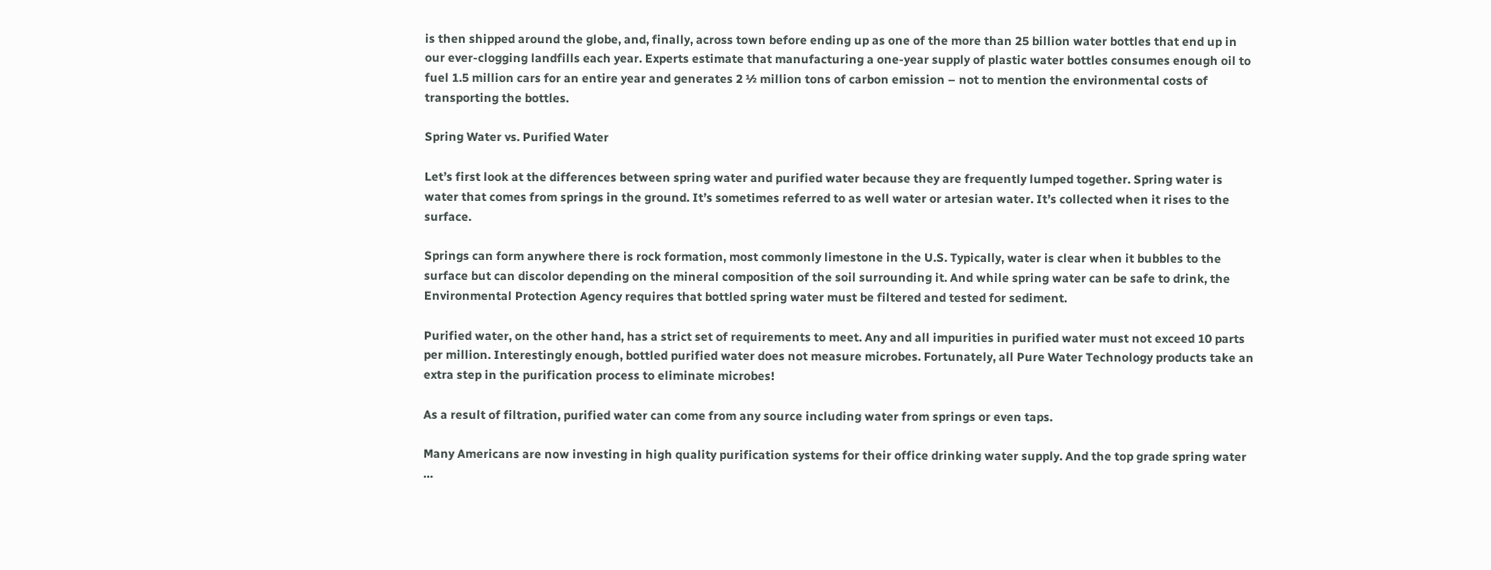is then shipped around the globe, and, finally, across town before ending up as one of the more than 25 billion water bottles that end up in our ever-clogging landfills each year. Experts estimate that manufacturing a one-year supply of plastic water bottles consumes enough oil to fuel 1.5 million cars for an entire year and generates 2 ½ million tons of carbon emission – not to mention the environmental costs of transporting the bottles.

Spring Water vs. Purified Water

Let’s first look at the differences between spring water and purified water because they are frequently lumped together. Spring water is water that comes from springs in the ground. It’s sometimes referred to as well water or artesian water. It’s collected when it rises to the surface.

Springs can form anywhere there is rock formation, most commonly limestone in the U.S. Typically, water is clear when it bubbles to the surface but can discolor depending on the mineral composition of the soil surrounding it. And while spring water can be safe to drink, the Environmental Protection Agency requires that bottled spring water must be filtered and tested for sediment.

Purified water, on the other hand, has a strict set of requirements to meet. Any and all impurities in purified water must not exceed 10 parts per million. Interestingly enough, bottled purified water does not measure microbes. Fortunately, all Pure Water Technology products take an extra step in the purification process to eliminate microbes!

As a result of filtration, purified water can come from any source including water from springs or even taps.

Many Americans are now investing in high quality purification systems for their office drinking water supply. And the top grade spring water …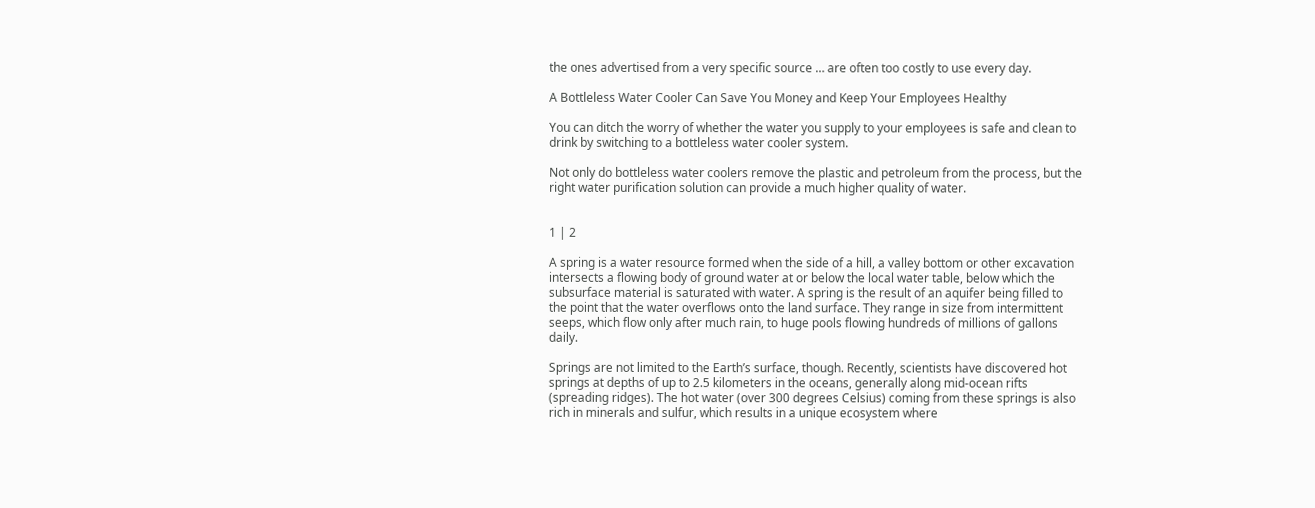the ones advertised from a very specific source … are often too costly to use every day.

A Bottleless Water Cooler Can Save You Money and Keep Your Employees Healthy

You can ditch the worry of whether the water you supply to your employees is safe and clean to drink by switching to a bottleless water cooler system.

Not only do bottleless water coolers remove the plastic and petroleum from the process, but the right water purification solution can provide a much higher quality of water.


1 | 2

A spring is a water resource formed when the side of a hill, a valley bottom or other excavation intersects a flowing body of ground water at or below the local water table, below which the subsurface material is saturated with water. A spring is the result of an aquifer being filled to the point that the water overflows onto the land surface. They range in size from intermittent seeps, which flow only after much rain, to huge pools flowing hundreds of millions of gallons daily.

Springs are not limited to the Earth’s surface, though. Recently, scientists have discovered hot springs at depths of up to 2.5 kilometers in the oceans, generally along mid-ocean rifts (spreading ridges). The hot water (over 300 degrees Celsius) coming from these springs is also rich in minerals and sulfur, which results in a unique ecosystem where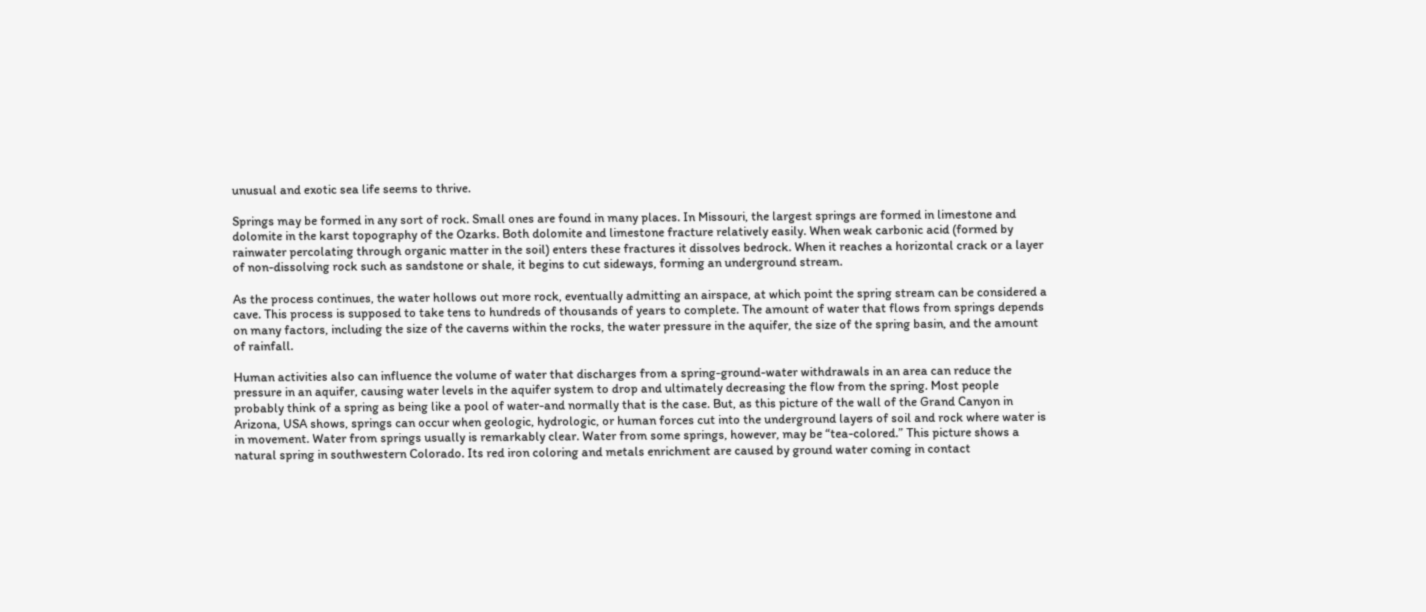unusual and exotic sea life seems to thrive.

Springs may be formed in any sort of rock. Small ones are found in many places. In Missouri, the largest springs are formed in limestone and dolomite in the karst topography of the Ozarks. Both dolomite and limestone fracture relatively easily. When weak carbonic acid (formed by rainwater percolating through organic matter in the soil) enters these fractures it dissolves bedrock. When it reaches a horizontal crack or a layer of non-dissolving rock such as sandstone or shale, it begins to cut sideways, forming an underground stream.

As the process continues, the water hollows out more rock, eventually admitting an airspace, at which point the spring stream can be considered a cave. This process is supposed to take tens to hundreds of thousands of years to complete. The amount of water that flows from springs depends on many factors, including the size of the caverns within the rocks, the water pressure in the aquifer, the size of the spring basin, and the amount of rainfall.

Human activities also can influence the volume of water that discharges from a spring-ground-water withdrawals in an area can reduce the pressure in an aquifer, causing water levels in the aquifer system to drop and ultimately decreasing the flow from the spring. Most people probably think of a spring as being like a pool of water-and normally that is the case. But, as this picture of the wall of the Grand Canyon in Arizona, USA shows, springs can occur when geologic, hydrologic, or human forces cut into the underground layers of soil and rock where water is in movement. Water from springs usually is remarkably clear. Water from some springs, however, may be “tea-colored.” This picture shows a natural spring in southwestern Colorado. Its red iron coloring and metals enrichment are caused by ground water coming in contact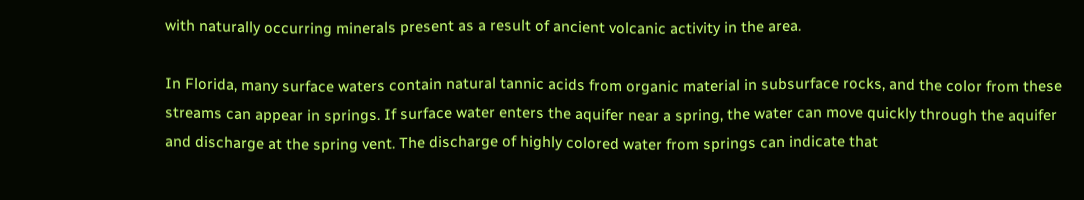with naturally occurring minerals present as a result of ancient volcanic activity in the area.

In Florida, many surface waters contain natural tannic acids from organic material in subsurface rocks, and the color from these streams can appear in springs. If surface water enters the aquifer near a spring, the water can move quickly through the aquifer and discharge at the spring vent. The discharge of highly colored water from springs can indicate that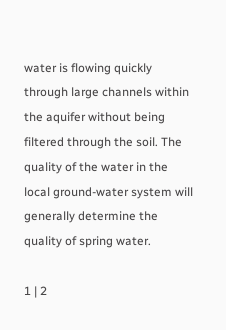water is flowing quickly through large channels within the aquifer without being filtered through the soil. The quality of the water in the local ground-water system will generally determine the quality of spring water.

1 | 2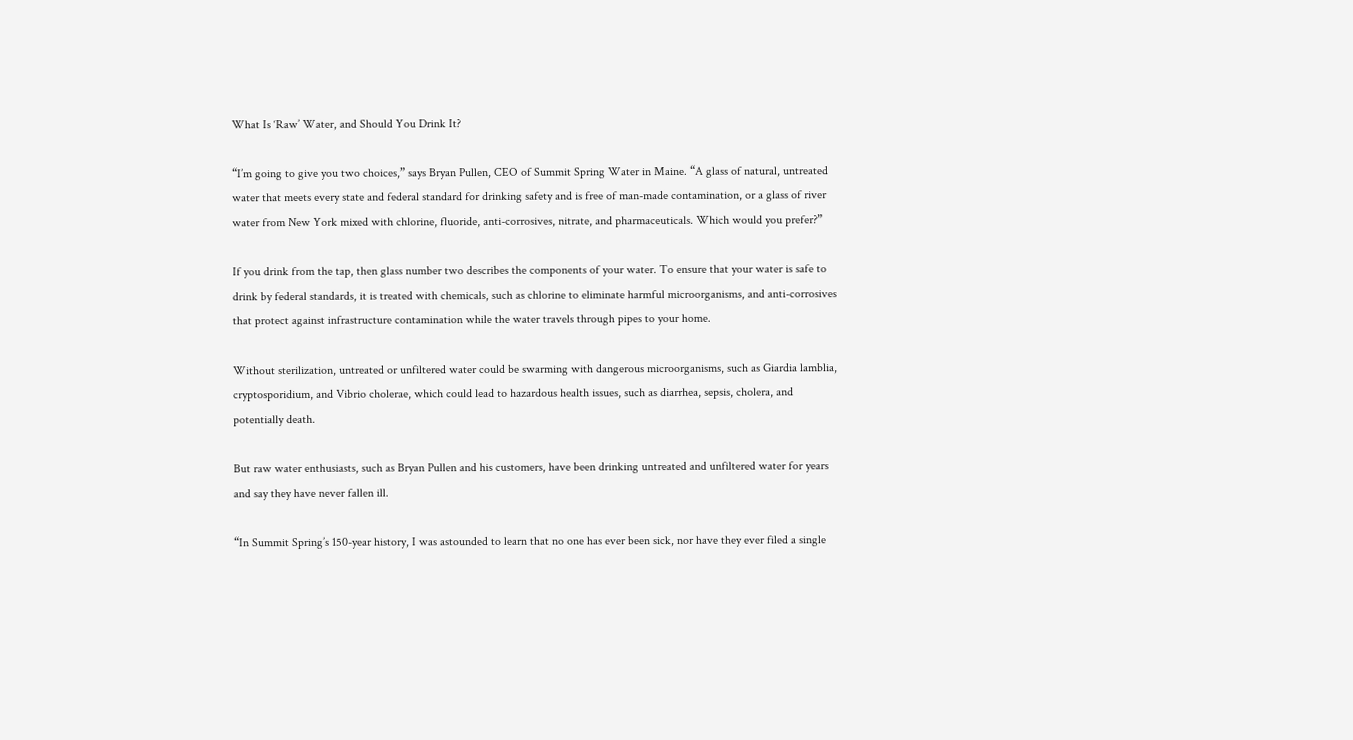What Is ‘Raw’ Water, and Should You Drink It?

“I’m going to give you two choices,” says Bryan Pullen, CEO of Summit Spring Water in Maine. “A glass of natural, untreated water that meets every state and federal standard for drinking safety and is free of man-made contamination, or a glass of river water from New York mixed with chlorine, fluoride, anti-corrosives, nitrate, and pharmaceuticals. Which would you prefer?”

If you drink from the tap, then glass number two describes the components of your water. To ensure that your water is safe to drink by federal standards, it is treated with chemicals, such as chlorine to eliminate harmful microorganisms, and anti-corrosives that protect against infrastructure contamination while the water travels through pipes to your home.

Without sterilization, untreated or unfiltered water could be swarming with dangerous microorganisms, such as Giardia lamblia, cryptosporidium, and Vibrio cholerae, which could lead to hazardous health issues, such as diarrhea, sepsis, cholera, and potentially death.

But raw water enthusiasts, such as Bryan Pullen and his customers, have been drinking untreated and unfiltered water for years and say they have never fallen ill.

“In Summit Spring’s 150-year history, I was astounded to learn that no one has ever been sick, nor have they ever filed a single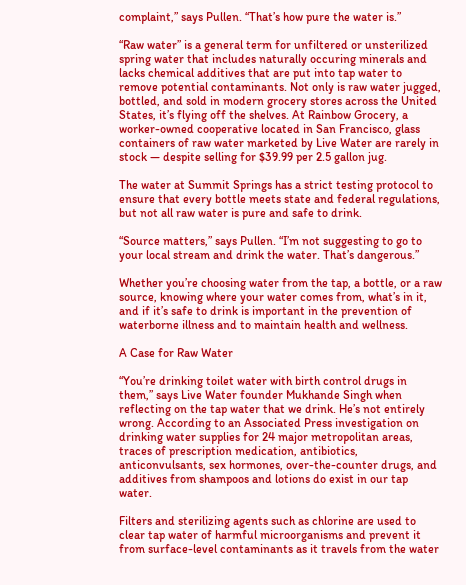complaint,” says Pullen. “That’s how pure the water is.”

“Raw water” is a general term for unfiltered or unsterilized spring water that includes naturally occuring minerals and lacks chemical additives that are put into tap water to remove potential contaminants. Not only is raw water jugged, bottled, and sold in modern grocery stores across the United States, it’s flying off the shelves. At Rainbow Grocery, a worker-owned cooperative located in San Francisco, glass containers of raw water marketed by Live Water are rarely in stock — despite selling for $39.99 per 2.5 gallon jug.

The water at Summit Springs has a strict testing protocol to ensure that every bottle meets state and federal regulations, but not all raw water is pure and safe to drink.

“Source matters,” says Pullen. “I’m not suggesting to go to your local stream and drink the water. That’s dangerous.”

Whether you’re choosing water from the tap, a bottle, or a raw source, knowing where your water comes from, what’s in it, and if it’s safe to drink is important in the prevention of waterborne illness and to maintain health and wellness.

A Case for Raw Water

“You’re drinking toilet water with birth control drugs in them,” says Live Water founder Mukhande Singh when reflecting on the tap water that we drink. He’s not entirely wrong. According to an Associated Press investigation on drinking water supplies for 24 major metropolitan areas, traces of prescription medication, antibiotics, anticonvulsants, sex hormones, over-the-counter drugs, and additives from shampoos and lotions do exist in our tap water.

Filters and sterilizing agents such as chlorine are used to clear tap water of harmful microorganisms and prevent it from surface-level contaminants as it travels from the water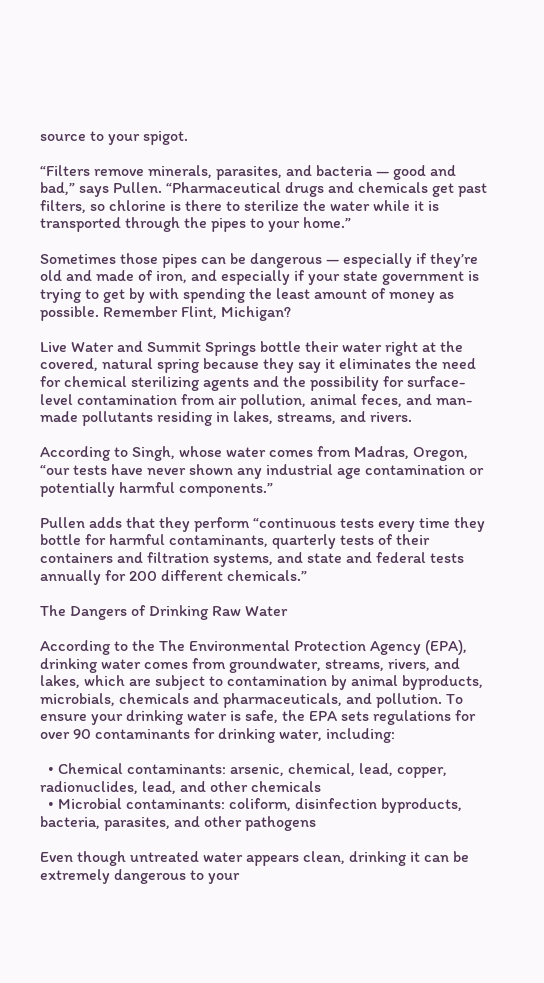source to your spigot.

“Filters remove minerals, parasites, and bacteria — good and bad,” says Pullen. “Pharmaceutical drugs and chemicals get past filters, so chlorine is there to sterilize the water while it is transported through the pipes to your home.”

Sometimes those pipes can be dangerous — especially if they’re old and made of iron, and especially if your state government is trying to get by with spending the least amount of money as possible. Remember Flint, Michigan?

Live Water and Summit Springs bottle their water right at the covered, natural spring because they say it eliminates the need for chemical sterilizing agents and the possibility for surface-level contamination from air pollution, animal feces, and man-made pollutants residing in lakes, streams, and rivers.

According to Singh, whose water comes from Madras, Oregon, “our tests have never shown any industrial age contamination or potentially harmful components.”

Pullen adds that they perform “continuous tests every time they bottle for harmful contaminants, quarterly tests of their containers and filtration systems, and state and federal tests annually for 200 different chemicals.”

The Dangers of Drinking Raw Water

According to the The Environmental Protection Agency (EPA), drinking water comes from groundwater, streams, rivers, and lakes, which are subject to contamination by animal byproducts, microbials, chemicals and pharmaceuticals, and pollution. To ensure your drinking water is safe, the EPA sets regulations for over 90 contaminants for drinking water, including:

  • Chemical contaminants: arsenic, chemical, lead, copper, radionuclides, lead, and other chemicals
  • Microbial contaminants: coliform, disinfection byproducts, bacteria, parasites, and other pathogens

Even though untreated water appears clean, drinking it can be extremely dangerous to your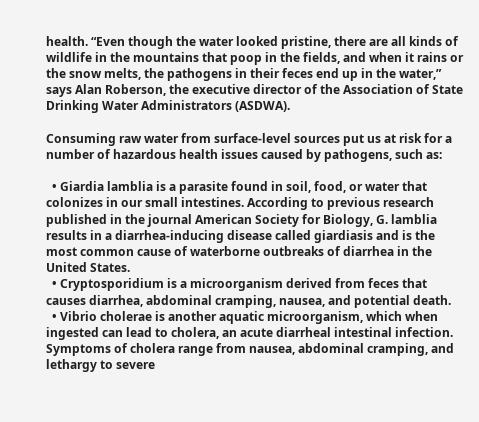health. “Even though the water looked pristine, there are all kinds of wildlife in the mountains that poop in the fields, and when it rains or the snow melts, the pathogens in their feces end up in the water,” says Alan Roberson, the executive director of the Association of State Drinking Water Administrators (ASDWA).

Consuming raw water from surface-level sources put us at risk for a number of hazardous health issues caused by pathogens, such as:

  • Giardia lamblia is a parasite found in soil, food, or water that colonizes in our small intestines. According to previous research published in the journal American Society for Biology, G. lamblia results in a diarrhea-inducing disease called giardiasis and is the most common cause of waterborne outbreaks of diarrhea in the United States.
  • Cryptosporidium is a microorganism derived from feces that causes diarrhea, abdominal cramping, nausea, and potential death.
  • Vibrio cholerae is another aquatic microorganism, which when ingested can lead to cholera, an acute diarrheal intestinal infection. Symptoms of cholera range from nausea, abdominal cramping, and lethargy to severe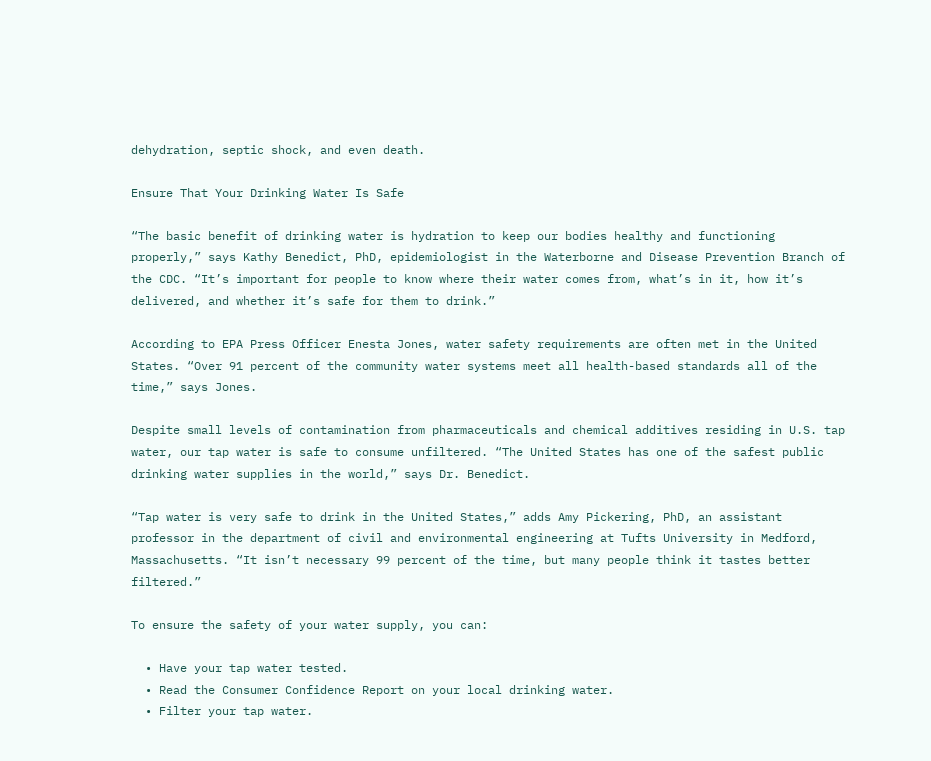dehydration, septic shock, and even death.

Ensure That Your Drinking Water Is Safe

“The basic benefit of drinking water is hydration to keep our bodies healthy and functioning properly,” says Kathy Benedict, PhD, epidemiologist in the Waterborne and Disease Prevention Branch of the CDC. “It’s important for people to know where their water comes from, what’s in it, how it’s delivered, and whether it’s safe for them to drink.”

According to EPA Press Officer Enesta Jones, water safety requirements are often met in the United States. “Over 91 percent of the community water systems meet all health-based standards all of the time,” says Jones.

Despite small levels of contamination from pharmaceuticals and chemical additives residing in U.S. tap water, our tap water is safe to consume unfiltered. “The United States has one of the safest public drinking water supplies in the world,” says Dr. Benedict.

“Tap water is very safe to drink in the United States,” adds Amy Pickering, PhD, an assistant professor in the department of civil and environmental engineering at Tufts University in Medford, Massachusetts. “It isn’t necessary 99 percent of the time, but many people think it tastes better filtered.”

To ensure the safety of your water supply, you can:

  • Have your tap water tested.
  • Read the Consumer Confidence Report on your local drinking water.
  • Filter your tap water.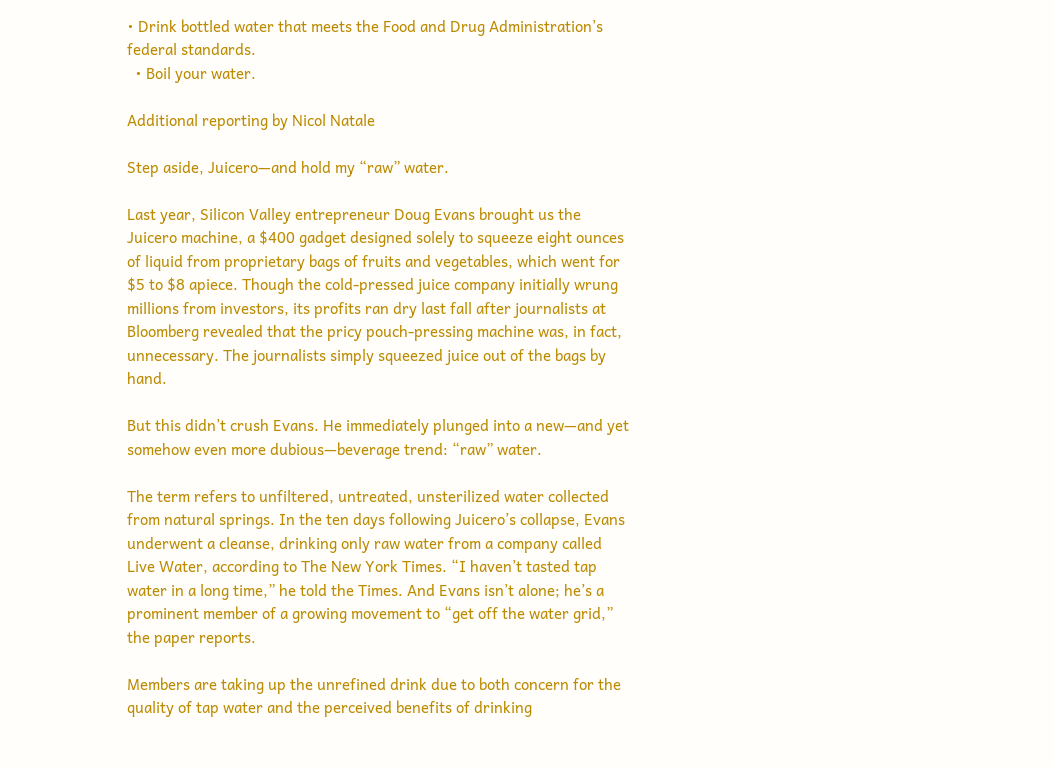• Drink bottled water that meets the Food and Drug Administration’s federal standards.
  • Boil your water.

Additional reporting by Nicol Natale

Step aside, Juicero—and hold my “raw” water.

Last year, Silicon Valley entrepreneur Doug Evans brought us the Juicero machine, a $400 gadget designed solely to squeeze eight ounces of liquid from proprietary bags of fruits and vegetables, which went for $5 to $8 apiece. Though the cold-pressed juice company initially wrung millions from investors, its profits ran dry last fall after journalists at Bloomberg revealed that the pricy pouch-pressing machine was, in fact, unnecessary. The journalists simply squeezed juice out of the bags by hand.

But this didn’t crush Evans. He immediately plunged into a new—and yet somehow even more dubious—beverage trend: “raw” water.

The term refers to unfiltered, untreated, unsterilized water collected from natural springs. In the ten days following Juicero’s collapse, Evans underwent a cleanse, drinking only raw water from a company called Live Water, according to The New York Times. “I haven’t tasted tap water in a long time,” he told the Times. And Evans isn’t alone; he’s a prominent member of a growing movement to “get off the water grid,” the paper reports.

Members are taking up the unrefined drink due to both concern for the quality of tap water and the perceived benefits of drinking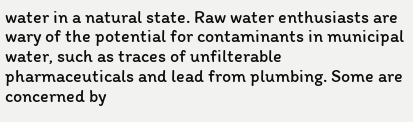water in a natural state. Raw water enthusiasts are wary of the potential for contaminants in municipal water, such as traces of unfilterable pharmaceuticals and lead from plumbing. Some are concerned by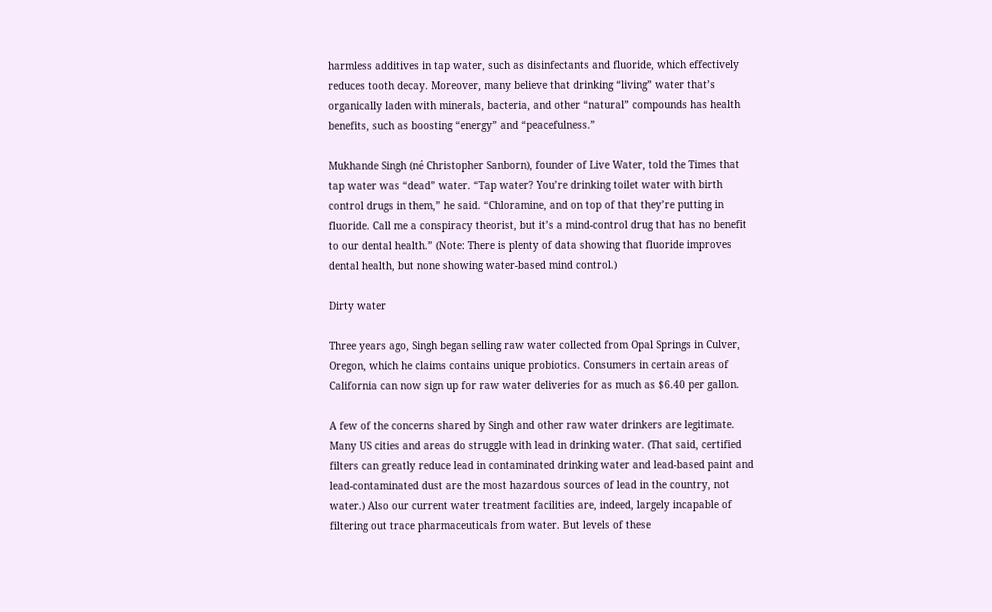harmless additives in tap water, such as disinfectants and fluoride, which effectively reduces tooth decay. Moreover, many believe that drinking “living” water that’s organically laden with minerals, bacteria, and other “natural” compounds has health benefits, such as boosting “energy” and “peacefulness.”

Mukhande Singh (né Christopher Sanborn), founder of Live Water, told the Times that tap water was “dead” water. “Tap water? You’re drinking toilet water with birth control drugs in them,” he said. “Chloramine, and on top of that they’re putting in fluoride. Call me a conspiracy theorist, but it’s a mind-control drug that has no benefit to our dental health.” (Note: There is plenty of data showing that fluoride improves dental health, but none showing water-based mind control.)

Dirty water

Three years ago, Singh began selling raw water collected from Opal Springs in Culver, Oregon, which he claims contains unique probiotics. Consumers in certain areas of California can now sign up for raw water deliveries for as much as $6.40 per gallon.

A few of the concerns shared by Singh and other raw water drinkers are legitimate. Many US cities and areas do struggle with lead in drinking water. (That said, certified filters can greatly reduce lead in contaminated drinking water and lead-based paint and lead-contaminated dust are the most hazardous sources of lead in the country, not water.) Also our current water treatment facilities are, indeed, largely incapable of filtering out trace pharmaceuticals from water. But levels of these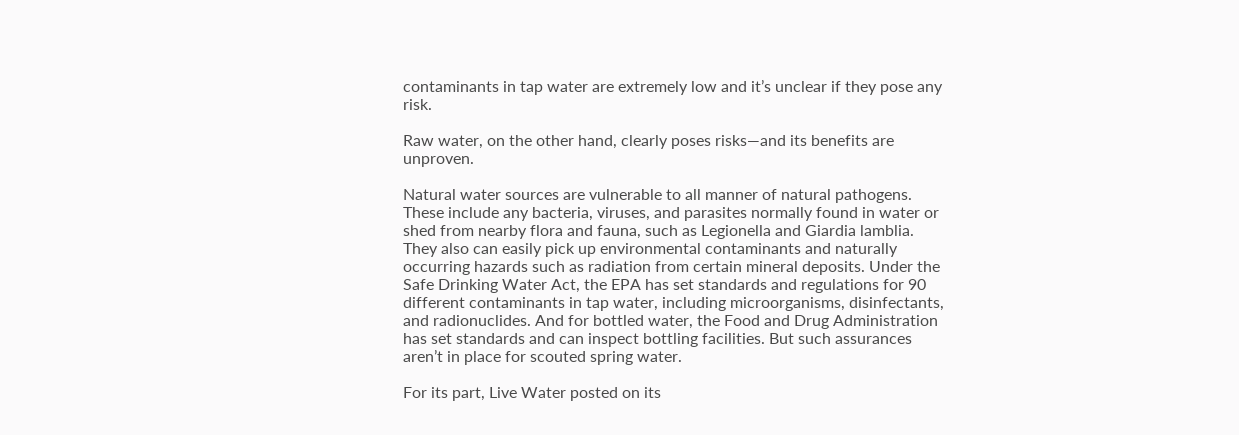contaminants in tap water are extremely low and it’s unclear if they pose any risk.

Raw water, on the other hand, clearly poses risks—and its benefits are unproven.

Natural water sources are vulnerable to all manner of natural pathogens. These include any bacteria, viruses, and parasites normally found in water or shed from nearby flora and fauna, such as Legionella and Giardia lamblia. They also can easily pick up environmental contaminants and naturally occurring hazards such as radiation from certain mineral deposits. Under the Safe Drinking Water Act, the EPA has set standards and regulations for 90 different contaminants in tap water, including microorganisms, disinfectants, and radionuclides. And for bottled water, the Food and Drug Administration has set standards and can inspect bottling facilities. But such assurances aren’t in place for scouted spring water.

For its part, Live Water posted on its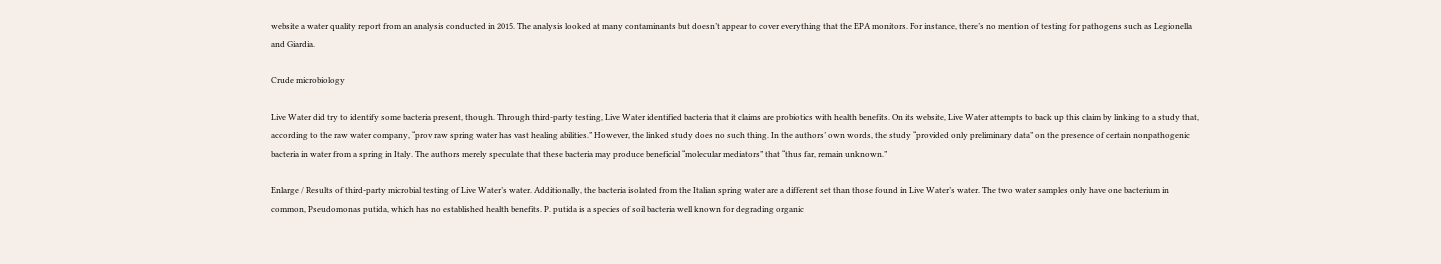website a water quality report from an analysis conducted in 2015. The analysis looked at many contaminants but doesn’t appear to cover everything that the EPA monitors. For instance, there’s no mention of testing for pathogens such as Legionella and Giardia.

Crude microbiology

Live Water did try to identify some bacteria present, though. Through third-party testing, Live Water identified bacteria that it claims are probiotics with health benefits. On its website, Live Water attempts to back up this claim by linking to a study that, according to the raw water company, “prov raw spring water has vast healing abilities.” However, the linked study does no such thing. In the authors’ own words, the study “provided only preliminary data” on the presence of certain nonpathogenic bacteria in water from a spring in Italy. The authors merely speculate that these bacteria may produce beneficial “molecular mediators” that “thus far, remain unknown.”

Enlarge / Results of third-party microbial testing of Live Water’s water. Additionally, the bacteria isolated from the Italian spring water are a different set than those found in Live Water’s water. The two water samples only have one bacterium in common, Pseudomonas putida, which has no established health benefits. P. putida is a species of soil bacteria well known for degrading organic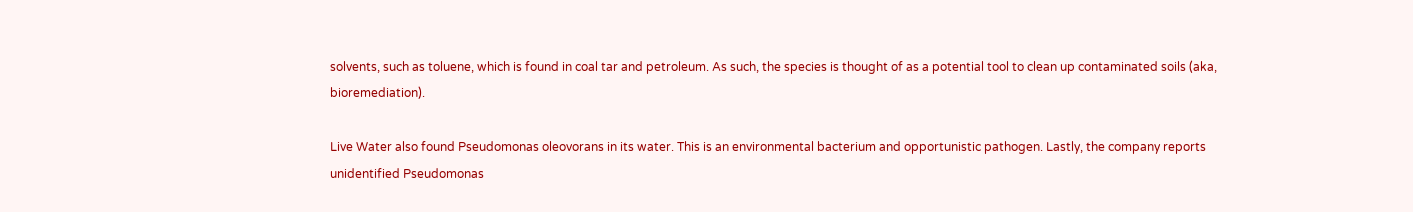solvents, such as toluene, which is found in coal tar and petroleum. As such, the species is thought of as a potential tool to clean up contaminated soils (aka, bioremediation).

Live Water also found Pseudomonas oleovorans in its water. This is an environmental bacterium and opportunistic pathogen. Lastly, the company reports unidentified Pseudomonas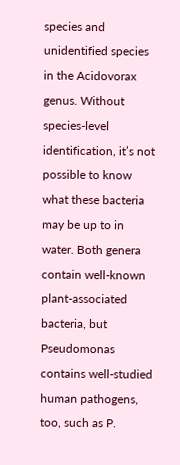species and unidentified species in the Acidovorax genus. Without species-level identification, it’s not possible to know what these bacteria may be up to in water. Both genera contain well-known plant-associated bacteria, but Pseudomonas contains well-studied human pathogens, too, such as P.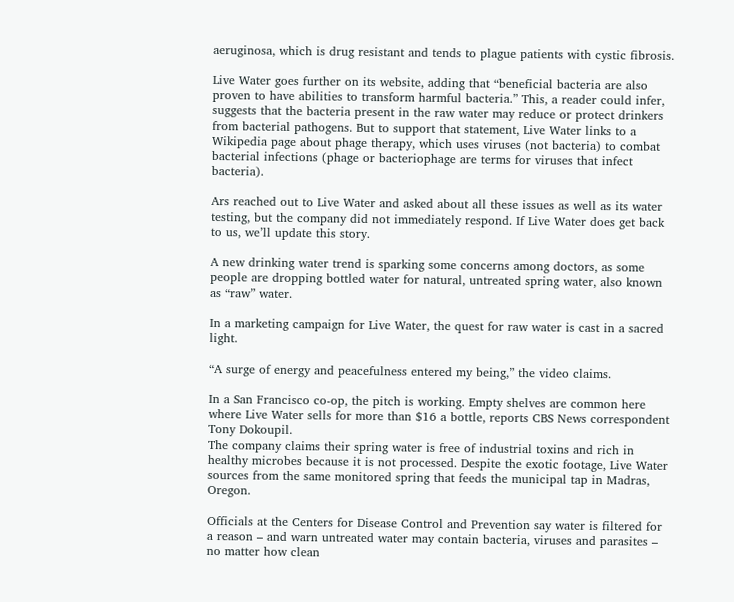aeruginosa, which is drug resistant and tends to plague patients with cystic fibrosis.

Live Water goes further on its website, adding that “beneficial bacteria are also proven to have abilities to transform harmful bacteria.” This, a reader could infer, suggests that the bacteria present in the raw water may reduce or protect drinkers from bacterial pathogens. But to support that statement, Live Water links to a Wikipedia page about phage therapy, which uses viruses (not bacteria) to combat bacterial infections (phage or bacteriophage are terms for viruses that infect bacteria).

Ars reached out to Live Water and asked about all these issues as well as its water testing, but the company did not immediately respond. If Live Water does get back to us, we’ll update this story.

A new drinking water trend is sparking some concerns among doctors, as some people are dropping bottled water for natural, untreated spring water, also known as “raw” water.

In a marketing campaign for Live Water, the quest for raw water is cast in a sacred light.

“A surge of energy and peacefulness entered my being,” the video claims.

In a San Francisco co-op, the pitch is working. Empty shelves are common here where Live Water sells for more than $16 a bottle, reports CBS News correspondent Tony Dokoupil.
The company claims their spring water is free of industrial toxins and rich in healthy microbes because it is not processed. Despite the exotic footage, Live Water sources from the same monitored spring that feeds the municipal tap in Madras, Oregon.

Officials at the Centers for Disease Control and Prevention say water is filtered for a reason – and warn untreated water may contain bacteria, viruses and parasites – no matter how clean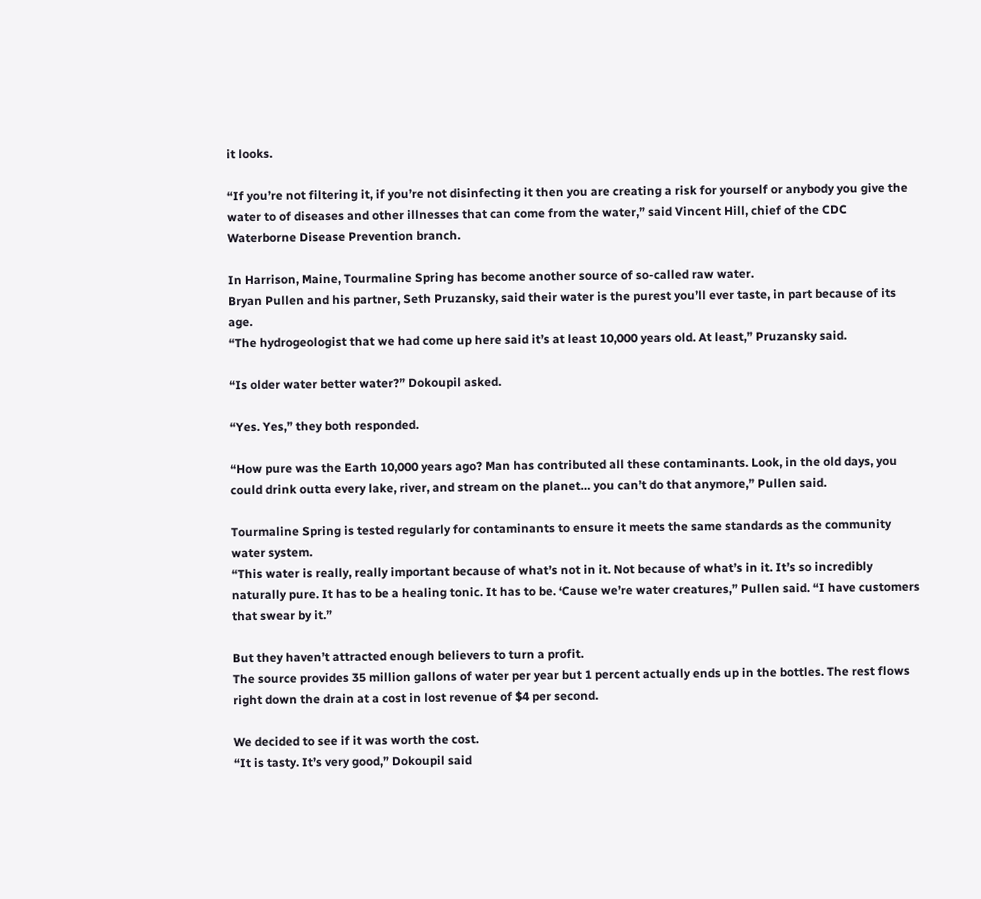it looks.

“If you’re not filtering it, if you’re not disinfecting it then you are creating a risk for yourself or anybody you give the water to of diseases and other illnesses that can come from the water,” said Vincent Hill, chief of the CDC Waterborne Disease Prevention branch.

In Harrison, Maine, Tourmaline Spring has become another source of so-called raw water.
Bryan Pullen and his partner, Seth Pruzansky, said their water is the purest you’ll ever taste, in part because of its age.
“The hydrogeologist that we had come up here said it’s at least 10,000 years old. At least,” Pruzansky said.

“Is older water better water?” Dokoupil asked.

“Yes. Yes,” they both responded.

“How pure was the Earth 10,000 years ago? Man has contributed all these contaminants. Look, in the old days, you could drink outta every lake, river, and stream on the planet… you can’t do that anymore,” Pullen said.

Tourmaline Spring is tested regularly for contaminants to ensure it meets the same standards as the community water system.
“This water is really, really important because of what’s not in it. Not because of what’s in it. It’s so incredibly naturally pure. It has to be a healing tonic. It has to be. ‘Cause we’re water creatures,” Pullen said. “I have customers that swear by it.”

But they haven’t attracted enough believers to turn a profit.
The source provides 35 million gallons of water per year but 1 percent actually ends up in the bottles. The rest flows right down the drain at a cost in lost revenue of $4 per second.

We decided to see if it was worth the cost.
“It is tasty. It’s very good,” Dokoupil said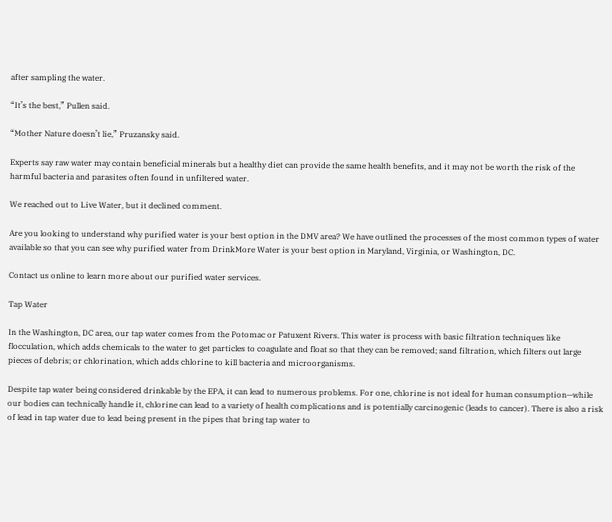after sampling the water.

“It’s the best,” Pullen said.

“Mother Nature doesn’t lie,” Pruzansky said.

Experts say raw water may contain beneficial minerals but a healthy diet can provide the same health benefits, and it may not be worth the risk of the harmful bacteria and parasites often found in unfiltered water.

We reached out to Live Water, but it declined comment.

Are you looking to understand why purified water is your best option in the DMV area? We have outlined the processes of the most common types of water available so that you can see why purified water from DrinkMore Water is your best option in Maryland, Virginia, or Washington, DC.

Contact us online to learn more about our purified water services.

Tap Water

In the Washington, DC area, our tap water comes from the Potomac or Patuxent Rivers. This water is process with basic filtration techniques like flocculation, which adds chemicals to the water to get particles to coagulate and float so that they can be removed; sand filtration, which filters out large pieces of debris; or chlorination, which adds chlorine to kill bacteria and microorganisms.

Despite tap water being considered drinkable by the EPA, it can lead to numerous problems. For one, chlorine is not ideal for human consumption—while our bodies can technically handle it, chlorine can lead to a variety of health complications and is potentially carcinogenic (leads to cancer). There is also a risk of lead in tap water due to lead being present in the pipes that bring tap water to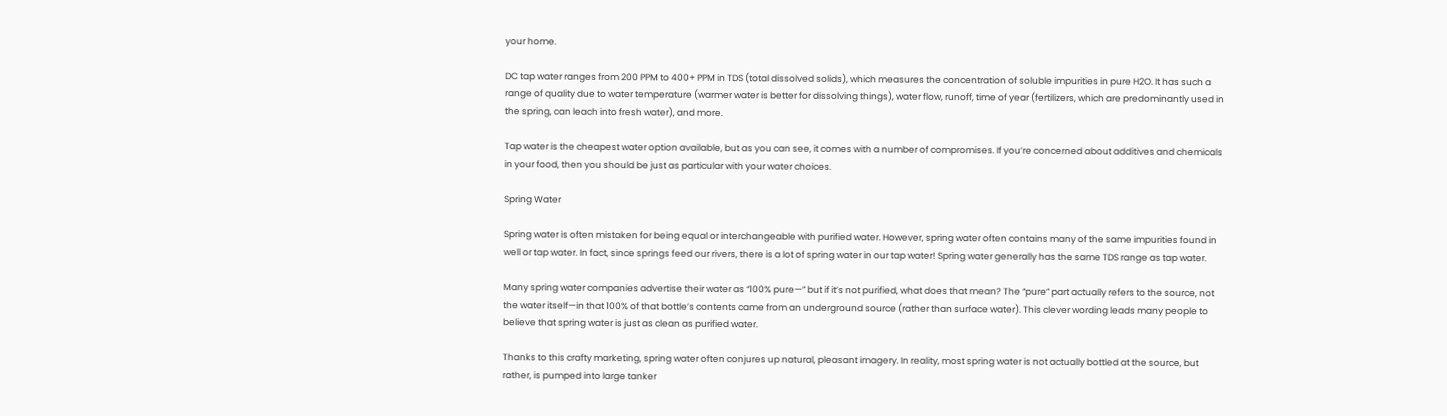your home.

DC tap water ranges from 200 PPM to 400+ PPM in TDS (total dissolved solids), which measures the concentration of soluble impurities in pure H2O. It has such a range of quality due to water temperature (warmer water is better for dissolving things), water flow, runoff, time of year (fertilizers, which are predominantly used in the spring, can leach into fresh water), and more.

Tap water is the cheapest water option available, but as you can see, it comes with a number of compromises. If you’re concerned about additives and chemicals in your food, then you should be just as particular with your water choices.

Spring Water

Spring water is often mistaken for being equal or interchangeable with purified water. However, spring water often contains many of the same impurities found in well or tap water. In fact, since springs feed our rivers, there is a lot of spring water in our tap water! Spring water generally has the same TDS range as tap water.

Many spring water companies advertise their water as “100% pure—” but if it’s not purified, what does that mean? The “pure” part actually refers to the source, not the water itself—in that 100% of that bottle’s contents came from an underground source (rather than surface water). This clever wording leads many people to believe that spring water is just as clean as purified water.

Thanks to this crafty marketing, spring water often conjures up natural, pleasant imagery. In reality, most spring water is not actually bottled at the source, but rather, is pumped into large tanker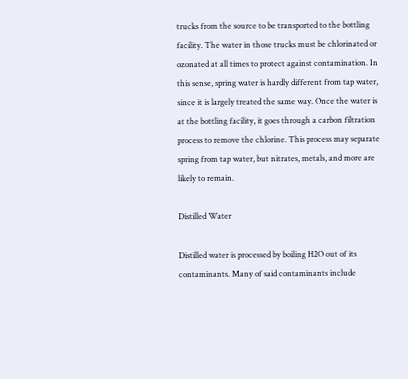trucks from the source to be transported to the bottling facility. The water in those trucks must be chlorinated or ozonated at all times to protect against contamination. In this sense, spring water is hardly different from tap water, since it is largely treated the same way. Once the water is at the bottling facility, it goes through a carbon filtration process to remove the chlorine. This process may separate spring from tap water, but nitrates, metals, and more are likely to remain.

Distilled Water

Distilled water is processed by boiling H2O out of its contaminants. Many of said contaminants include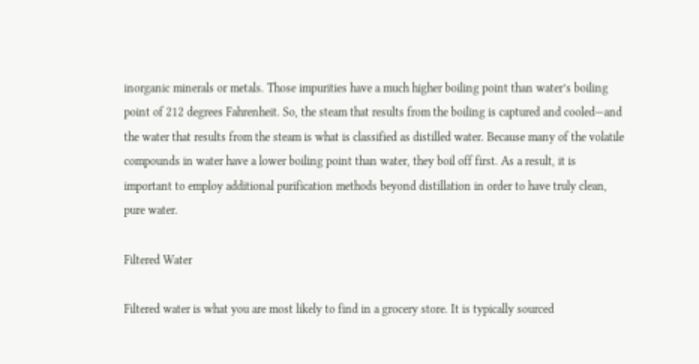inorganic minerals or metals. Those impurities have a much higher boiling point than water’s boiling point of 212 degrees Fahrenheit. So, the steam that results from the boiling is captured and cooled—and the water that results from the steam is what is classified as distilled water. Because many of the volatile compounds in water have a lower boiling point than water, they boil off first. As a result, it is important to employ additional purification methods beyond distillation in order to have truly clean, pure water.

Filtered Water

Filtered water is what you are most likely to find in a grocery store. It is typically sourced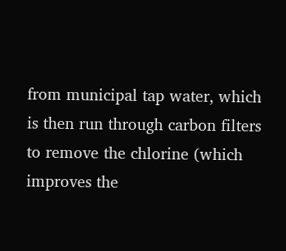from municipal tap water, which is then run through carbon filters to remove the chlorine (which improves the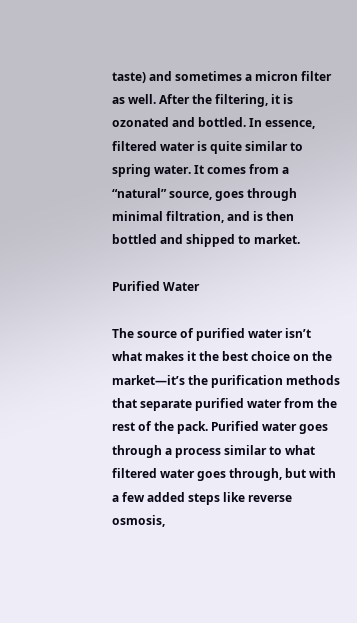taste) and sometimes a micron filter as well. After the filtering, it is ozonated and bottled. In essence, filtered water is quite similar to spring water. It comes from a “natural” source, goes through minimal filtration, and is then bottled and shipped to market.

Purified Water

The source of purified water isn’t what makes it the best choice on the market—it’s the purification methods that separate purified water from the rest of the pack. Purified water goes through a process similar to what filtered water goes through, but with a few added steps like reverse osmosis,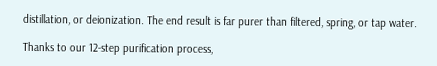distillation, or deionization. The end result is far purer than filtered, spring, or tap water.

Thanks to our 12-step purification process,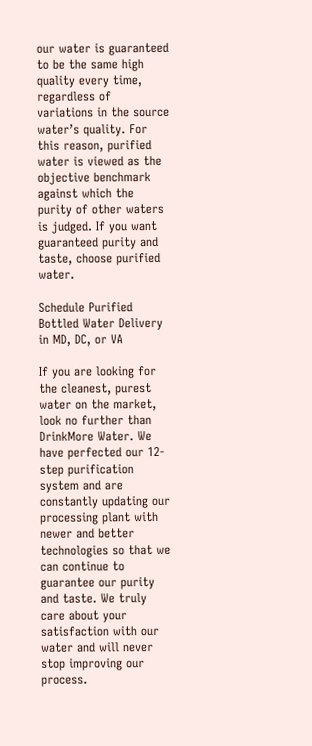our water is guaranteed to be the same high quality every time, regardless of variations in the source water’s quality. For this reason, purified water is viewed as the objective benchmark against which the purity of other waters is judged. If you want guaranteed purity and taste, choose purified water.

Schedule Purified Bottled Water Delivery in MD, DC, or VA

If you are looking for the cleanest, purest water on the market, look no further than DrinkMore Water. We have perfected our 12-step purification system and are constantly updating our processing plant with newer and better technologies so that we can continue to guarantee our purity and taste. We truly care about your satisfaction with our water and will never stop improving our process.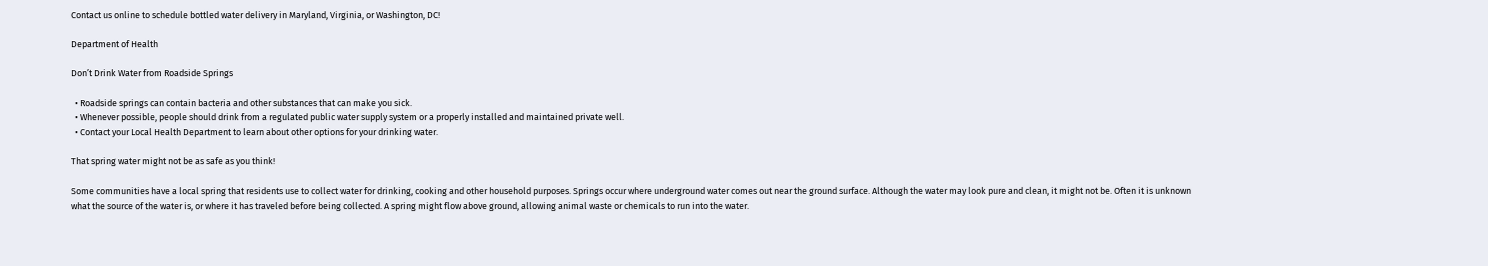Contact us online to schedule bottled water delivery in Maryland, Virginia, or Washington, DC!

Department of Health

Don’t Drink Water from Roadside Springs

  • Roadside springs can contain bacteria and other substances that can make you sick.
  • Whenever possible, people should drink from a regulated public water supply system or a properly installed and maintained private well.
  • Contact your Local Health Department to learn about other options for your drinking water.

That spring water might not be as safe as you think!

Some communities have a local spring that residents use to collect water for drinking, cooking and other household purposes. Springs occur where underground water comes out near the ground surface. Although the water may look pure and clean, it might not be. Often it is unknown what the source of the water is, or where it has traveled before being collected. A spring might flow above ground, allowing animal waste or chemicals to run into the water.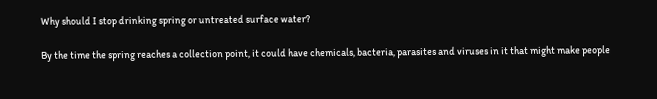Why should I stop drinking spring or untreated surface water?

By the time the spring reaches a collection point, it could have chemicals, bacteria, parasites and viruses in it that might make people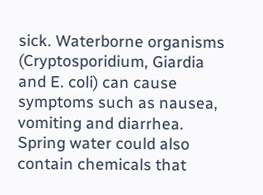sick. Waterborne organisms (Cryptosporidium, Giardia and E. coli) can cause symptoms such as nausea, vomiting and diarrhea. Spring water could also contain chemicals that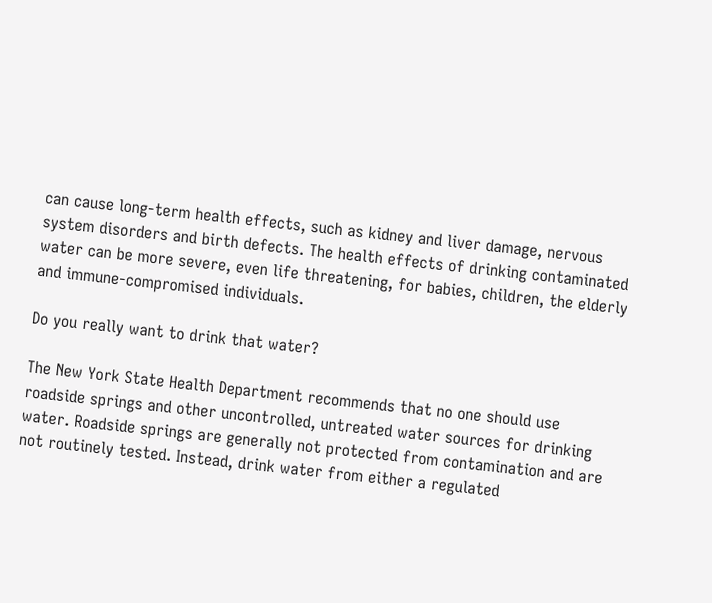can cause long-term health effects, such as kidney and liver damage, nervous system disorders and birth defects. The health effects of drinking contaminated water can be more severe, even life threatening, for babies, children, the elderly and immune-compromised individuals.

Do you really want to drink that water?

The New York State Health Department recommends that no one should use roadside springs and other uncontrolled, untreated water sources for drinking water. Roadside springs are generally not protected from contamination and are not routinely tested. Instead, drink water from either a regulated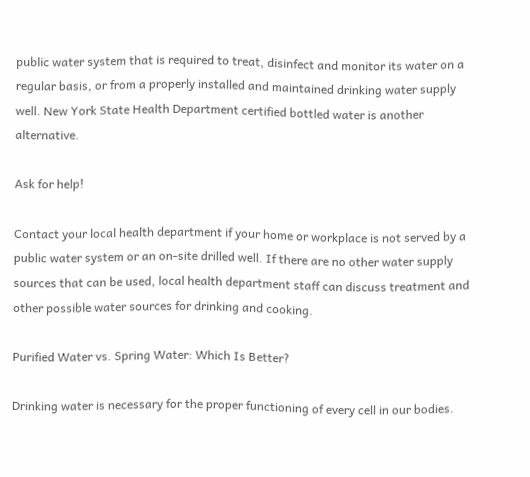public water system that is required to treat, disinfect and monitor its water on a regular basis, or from a properly installed and maintained drinking water supply well. New York State Health Department certified bottled water is another alternative.

Ask for help!

Contact your local health department if your home or workplace is not served by a public water system or an on-site drilled well. If there are no other water supply sources that can be used, local health department staff can discuss treatment and other possible water sources for drinking and cooking.

Purified Water vs. Spring Water: Which Is Better?

Drinking water is necessary for the proper functioning of every cell in our bodies.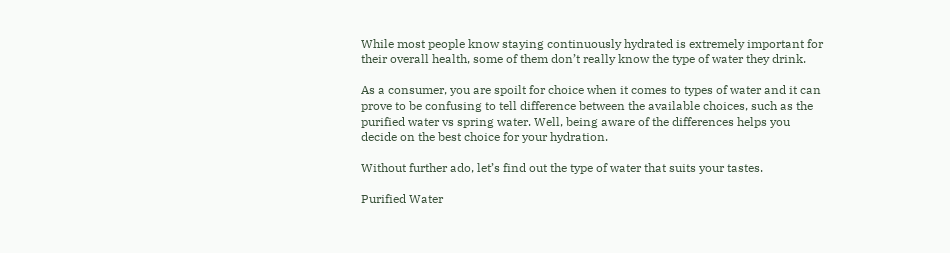While most people know staying continuously hydrated is extremely important for their overall health, some of them don’t really know the type of water they drink.

As a consumer, you are spoilt for choice when it comes to types of water and it can prove to be confusing to tell difference between the available choices, such as the purified water vs spring water. Well, being aware of the differences helps you decide on the best choice for your hydration.

Without further ado, let’s find out the type of water that suits your tastes.

Purified Water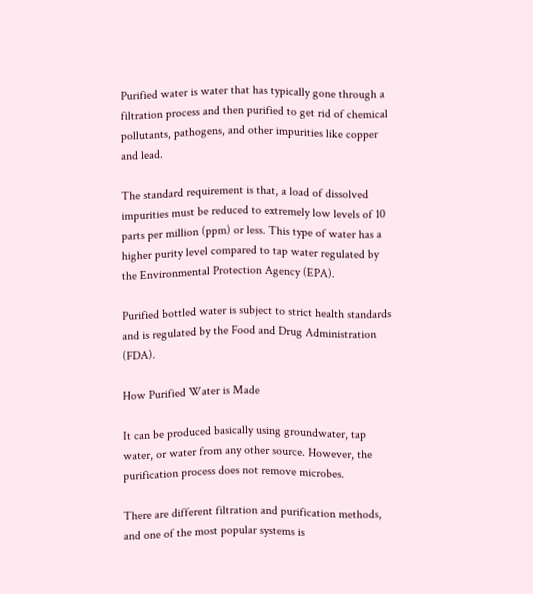Purified water is water that has typically gone through a filtration process and then purified to get rid of chemical pollutants, pathogens, and other impurities like copper and lead.

The standard requirement is that, a load of dissolved impurities must be reduced to extremely low levels of 10 parts per million (ppm) or less. This type of water has a higher purity level compared to tap water regulated by the Environmental Protection Agency (EPA).

Purified bottled water is subject to strict health standards and is regulated by the Food and Drug Administration (FDA).

How Purified Water is Made

It can be produced basically using groundwater, tap water, or water from any other source. However, the purification process does not remove microbes.

There are different filtration and purification methods, and one of the most popular systems is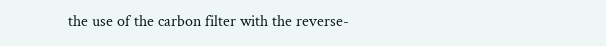the use of the carbon filter with the reverse-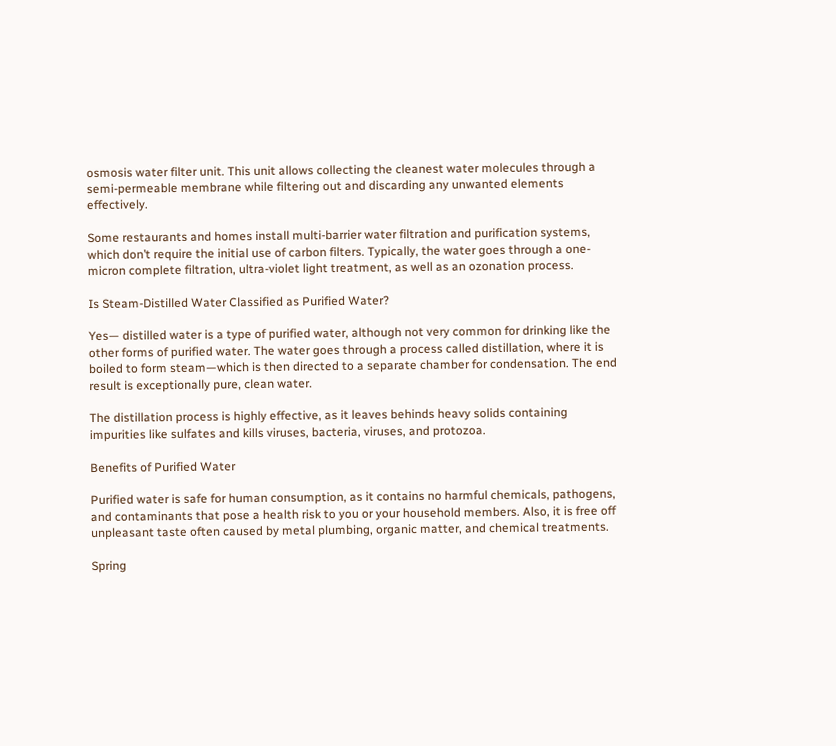osmosis water filter unit. This unit allows collecting the cleanest water molecules through a semi-permeable membrane while filtering out and discarding any unwanted elements effectively.

Some restaurants and homes install multi-barrier water filtration and purification systems, which don’t require the initial use of carbon filters. Typically, the water goes through a one-micron complete filtration, ultra-violet light treatment, as well as an ozonation process.

Is Steam-Distilled Water Classified as Purified Water?

Yes— distilled water is a type of purified water, although not very common for drinking like the other forms of purified water. The water goes through a process called distillation, where it is boiled to form steam—which is then directed to a separate chamber for condensation. The end result is exceptionally pure, clean water.

The distillation process is highly effective, as it leaves behinds heavy solids containing impurities like sulfates and kills viruses, bacteria, viruses, and protozoa.

Benefits of Purified Water

Purified water is safe for human consumption, as it contains no harmful chemicals, pathogens, and contaminants that pose a health risk to you or your household members. Also, it is free off unpleasant taste often caused by metal plumbing, organic matter, and chemical treatments.

Spring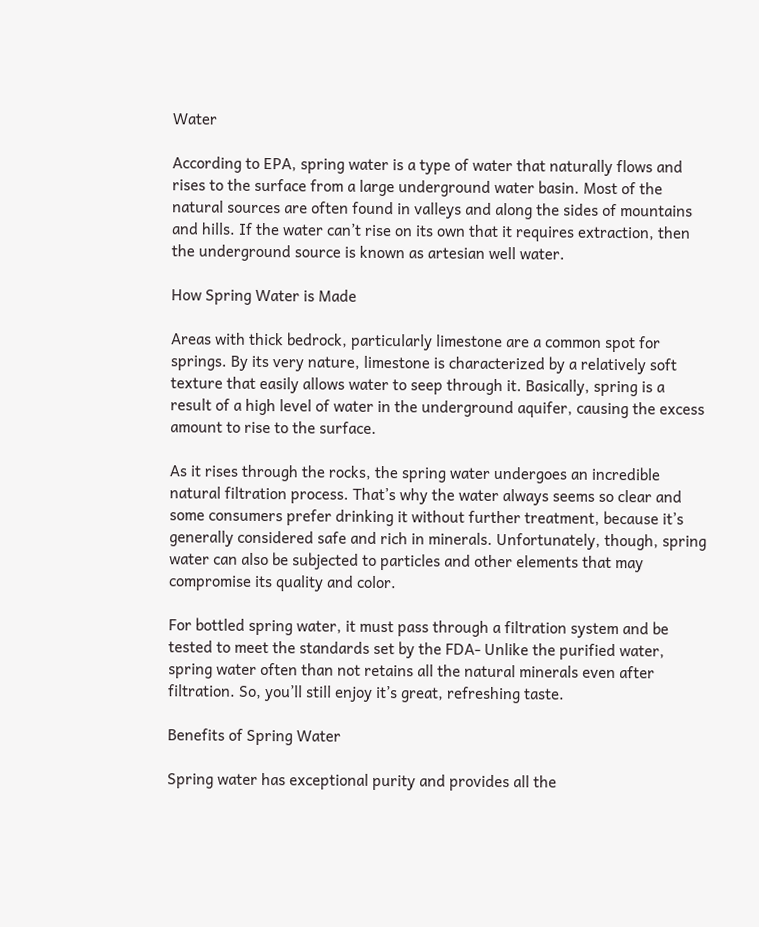Water

According to EPA, spring water is a type of water that naturally flows and rises to the surface from a large underground water basin. Most of the natural sources are often found in valleys and along the sides of mountains and hills. If the water can’t rise on its own that it requires extraction, then the underground source is known as artesian well water.

How Spring Water is Made

Areas with thick bedrock, particularly limestone are a common spot for springs. By its very nature, limestone is characterized by a relatively soft texture that easily allows water to seep through it. Basically, spring is a result of a high level of water in the underground aquifer, causing the excess amount to rise to the surface.

As it rises through the rocks, the spring water undergoes an incredible natural filtration process. That’s why the water always seems so clear and some consumers prefer drinking it without further treatment, because it’s generally considered safe and rich in minerals. Unfortunately, though, spring water can also be subjected to particles and other elements that may compromise its quality and color.

For bottled spring water, it must pass through a filtration system and be tested to meet the standards set by the FDA- Unlike the purified water, spring water often than not retains all the natural minerals even after filtration. So, you’ll still enjoy it’s great, refreshing taste.

Benefits of Spring Water

Spring water has exceptional purity and provides all the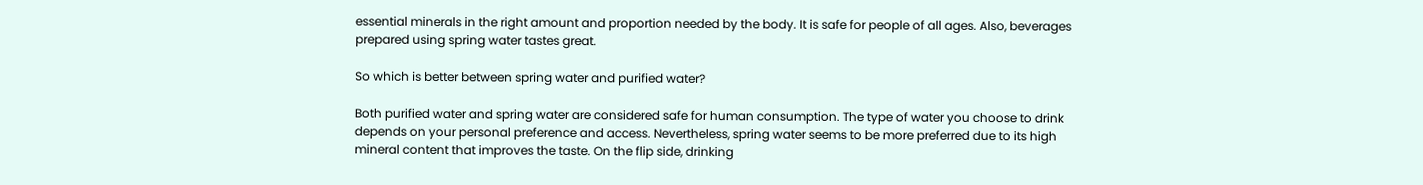essential minerals in the right amount and proportion needed by the body. It is safe for people of all ages. Also, beverages prepared using spring water tastes great.

So which is better between spring water and purified water?

Both purified water and spring water are considered safe for human consumption. The type of water you choose to drink depends on your personal preference and access. Nevertheless, spring water seems to be more preferred due to its high mineral content that improves the taste. On the flip side, drinking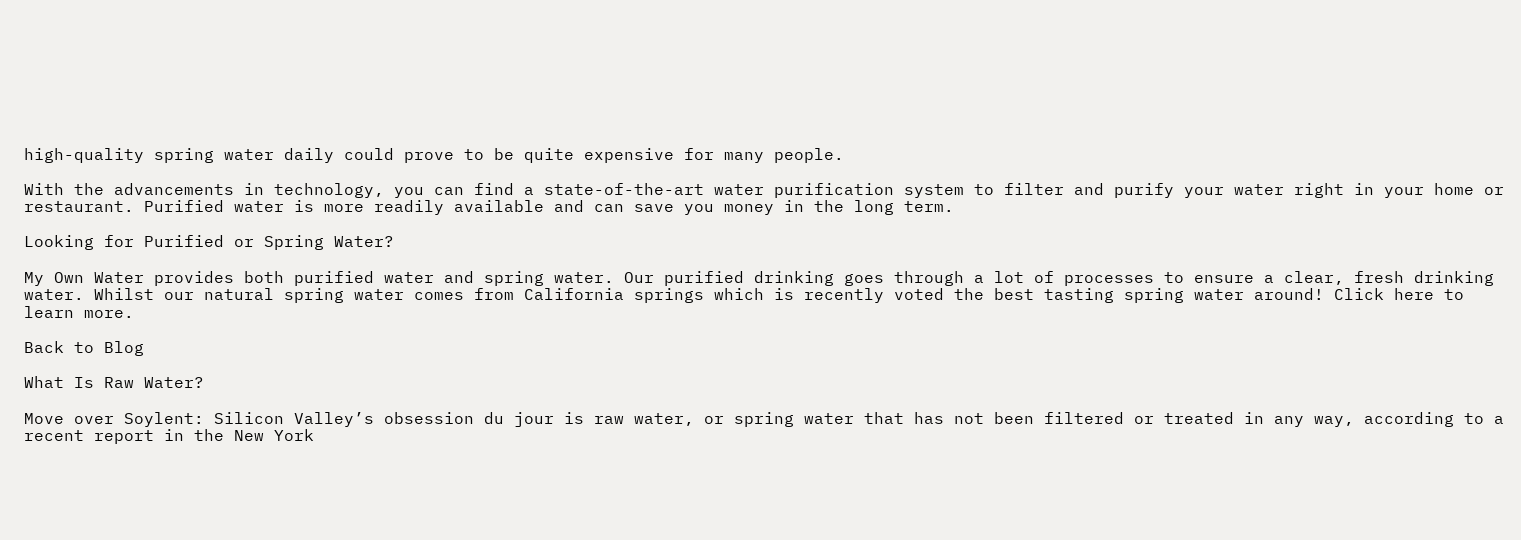high-quality spring water daily could prove to be quite expensive for many people.

With the advancements in technology, you can find a state-of-the-art water purification system to filter and purify your water right in your home or restaurant. Purified water is more readily available and can save you money in the long term.

Looking for Purified or Spring Water?

My Own Water provides both purified water and spring water. Our purified drinking goes through a lot of processes to ensure a clear, fresh drinking water. Whilst our natural spring water comes from California springs which is recently voted the best tasting spring water around! Click here to learn more.

Back to Blog

What Is Raw Water?

Move over Soylent: Silicon Valley’s obsession du jour is raw water, or spring water that has not been filtered or treated in any way, according to a recent report in the New York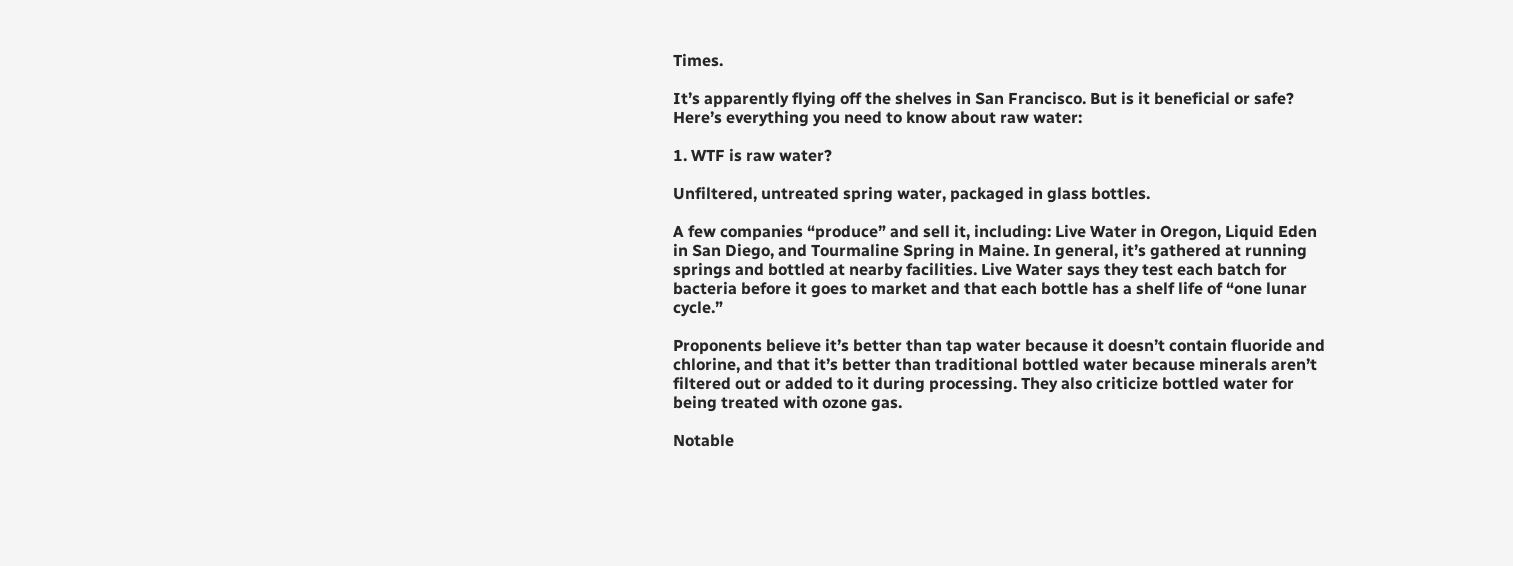Times.

It’s apparently flying off the shelves in San Francisco. But is it beneficial or safe? Here’s everything you need to know about raw water:

1. WTF is raw water?

Unfiltered, untreated spring water, packaged in glass bottles.

A few companies “produce” and sell it, including: Live Water in Oregon, Liquid Eden in San Diego, and Tourmaline Spring in Maine. In general, it’s gathered at running springs and bottled at nearby facilities. Live Water says they test each batch for bacteria before it goes to market and that each bottle has a shelf life of “one lunar cycle.”

Proponents believe it’s better than tap water because it doesn’t contain fluoride and chlorine, and that it’s better than traditional bottled water because minerals aren’t filtered out or added to it during processing. They also criticize bottled water for being treated with ozone gas.

Notable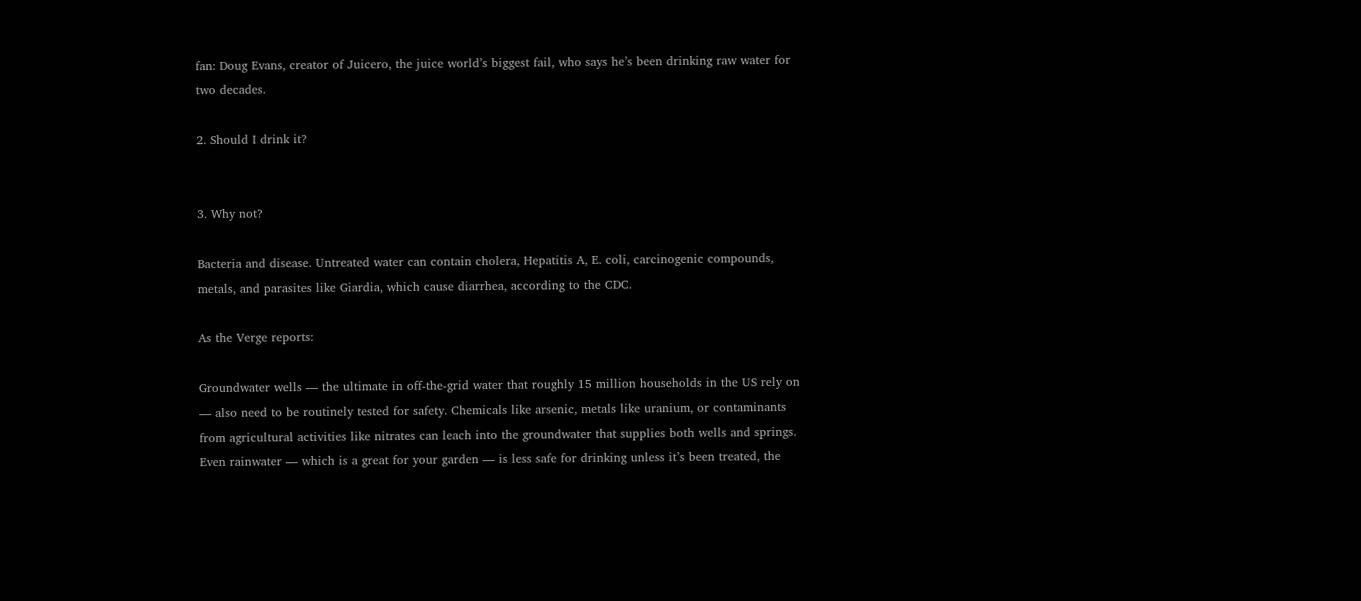fan: Doug Evans, creator of Juicero, the juice world’s biggest fail, who says he’s been drinking raw water for two decades.

2. Should I drink it?


3. Why not?

Bacteria and disease. Untreated water can contain cholera, Hepatitis A, E. coli, carcinogenic compounds, metals, and parasites like Giardia, which cause diarrhea, according to the CDC.

As the Verge reports:

Groundwater wells — the ultimate in off-the-grid water that roughly 15 million households in the US rely on — also need to be routinely tested for safety. Chemicals like arsenic, metals like uranium, or contaminants from agricultural activities like nitrates can leach into the groundwater that supplies both wells and springs. Even rainwater — which is a great for your garden — is less safe for drinking unless it’s been treated, the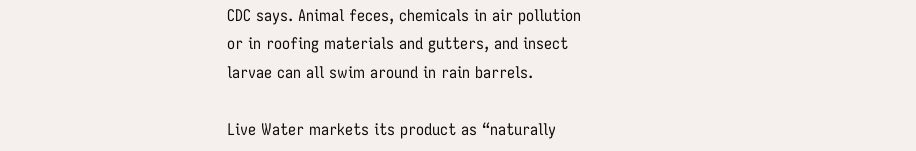CDC says. Animal feces, chemicals in air pollution or in roofing materials and gutters, and insect larvae can all swim around in rain barrels.

Live Water markets its product as “naturally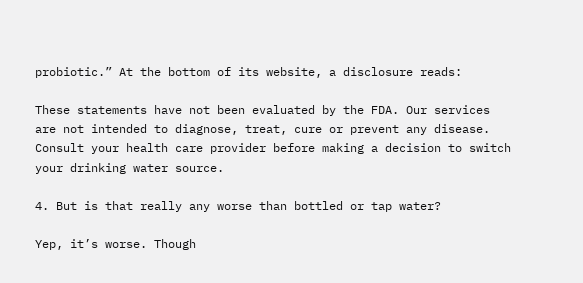probiotic.” At the bottom of its website, a disclosure reads:

These statements have not been evaluated by the FDA. Our services are not intended to diagnose, treat, cure or prevent any disease. Consult your health care provider before making a decision to switch your drinking water source.

4. But is that really any worse than bottled or tap water?

Yep, it’s worse. Though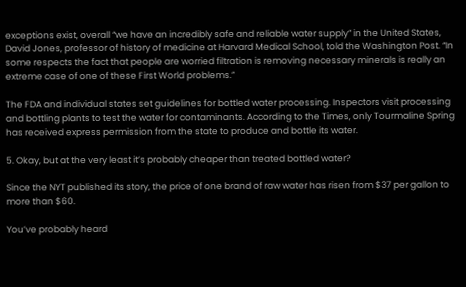exceptions exist, overall “we have an incredibly safe and reliable water supply” in the United States, David Jones, professor of history of medicine at Harvard Medical School, told the Washington Post. “In some respects the fact that people are worried filtration is removing necessary minerals is really an extreme case of one of these First World problems.”

The FDA and individual states set guidelines for bottled water processing. Inspectors visit processing and bottling plants to test the water for contaminants. According to the Times, only Tourmaline Spring has received express permission from the state to produce and bottle its water.

5. Okay, but at the very least it’s probably cheaper than treated bottled water?

Since the NYT published its story, the price of one brand of raw water has risen from $37 per gallon to more than $60.

You’ve probably heard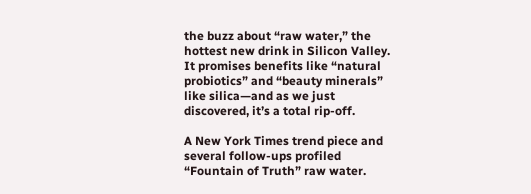the buzz about “raw water,” the hottest new drink in Silicon Valley. It promises benefits like “natural probiotics” and “beauty minerals” like silica—and as we just discovered, it’s a total rip-off.

A New York Times trend piece and several follow-ups profiled “Fountain of Truth” raw water.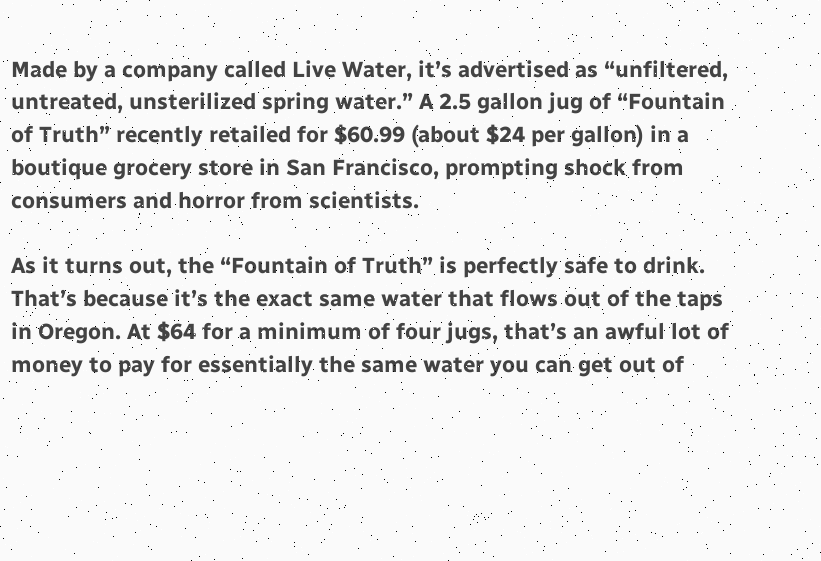Made by a company called Live Water, it’s advertised as “unfiltered, untreated, unsterilized spring water.” A 2.5 gallon jug of “Fountain of Truth” recently retailed for $60.99 (about $24 per gallon) in a boutique grocery store in San Francisco, prompting shock from consumers and horror from scientists.

As it turns out, the “Fountain of Truth” is perfectly safe to drink. That’s because it’s the exact same water that flows out of the taps in Oregon. At $64 for a minimum of four jugs, that’s an awful lot of money to pay for essentially the same water you can get out of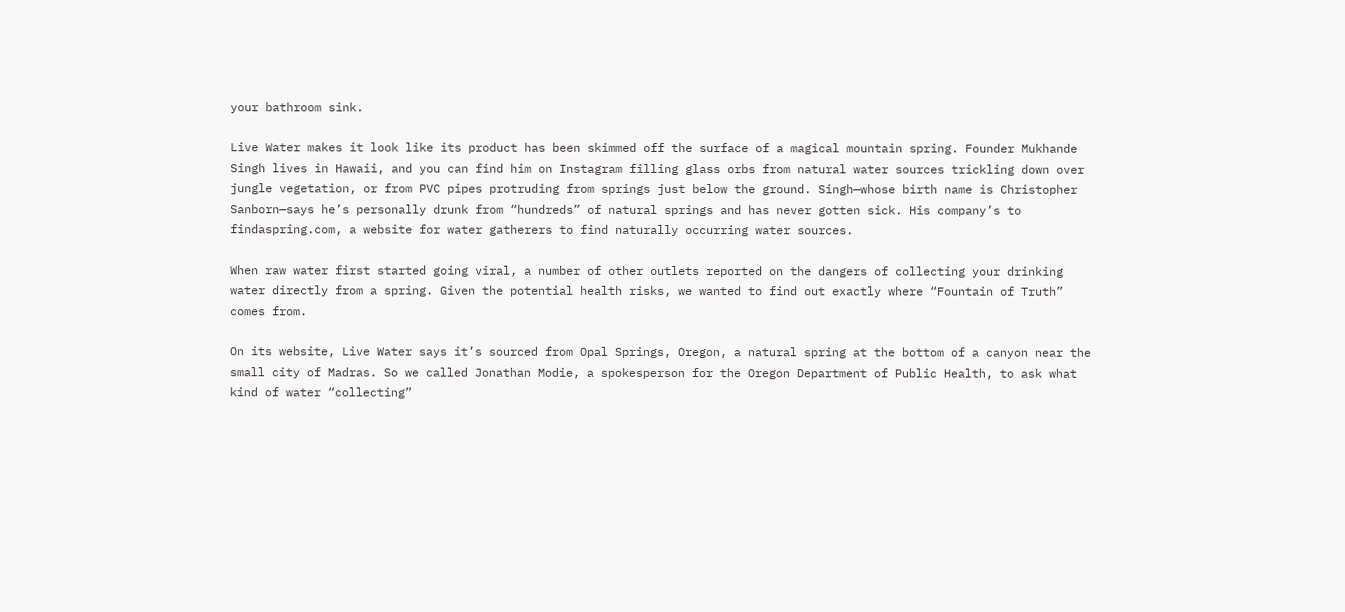your bathroom sink.

Live Water makes it look like its product has been skimmed off the surface of a magical mountain spring. Founder Mukhande Singh lives in Hawaii, and you can find him on Instagram filling glass orbs from natural water sources trickling down over jungle vegetation, or from PVC pipes protruding from springs just below the ground. Singh—whose birth name is Christopher Sanborn—says he’s personally drunk from “hundreds” of natural springs and has never gotten sick. His company’s to findaspring.com, a website for water gatherers to find naturally occurring water sources.

When raw water first started going viral, a number of other outlets reported on the dangers of collecting your drinking water directly from a spring. Given the potential health risks, we wanted to find out exactly where “Fountain of Truth” comes from.

On its website, Live Water says it’s sourced from Opal Springs, Oregon, a natural spring at the bottom of a canyon near the small city of Madras. So we called Jonathan Modie, a spokesperson for the Oregon Department of Public Health, to ask what kind of water “collecting”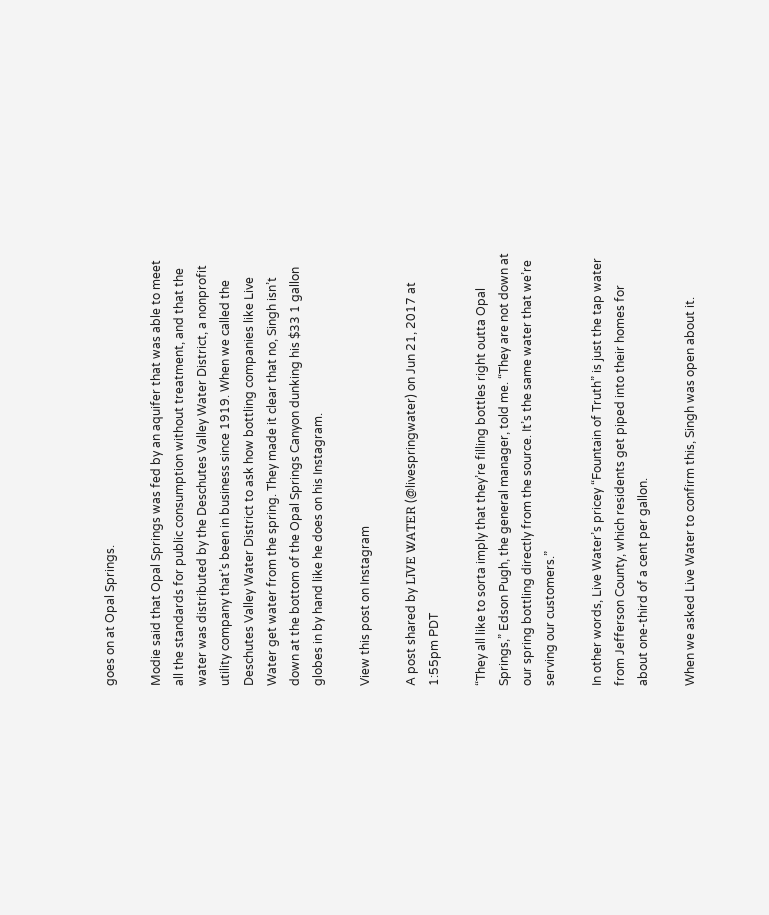goes on at Opal Springs.

Modie said that Opal Springs was fed by an aquifer that was able to meet all the standards for public consumption without treatment, and that the water was distributed by the Deschutes Valley Water District, a nonprofit utility company that’s been in business since 1919. When we called the Deschutes Valley Water District to ask how bottling companies like Live Water get water from the spring. They made it clear that no, Singh isn’t down at the bottom of the Opal Springs Canyon dunking his $33 1 gallon globes in by hand like he does on his Instagram.

View this post on Instagram

A post shared by ᏞīᏙᎬ ᏔᎪᎢᎬᎡ (@livespringwater) on Jun 21, 2017 at 1:55pm PDT

“They all like to sorta imply that they’re filling bottles right outta Opal Springs,” Edson Pugh, the general manager, told me. “They are not down at our spring bottling directly from the source. It’s the same water that we’re serving our customers.”

In other words, Live Water’s pricey “Fountain of Truth” is just the tap water from Jefferson County, which residents get piped into their homes for about one-third of a cent per gallon.

When we asked Live Water to confirm this, Singh was open about it.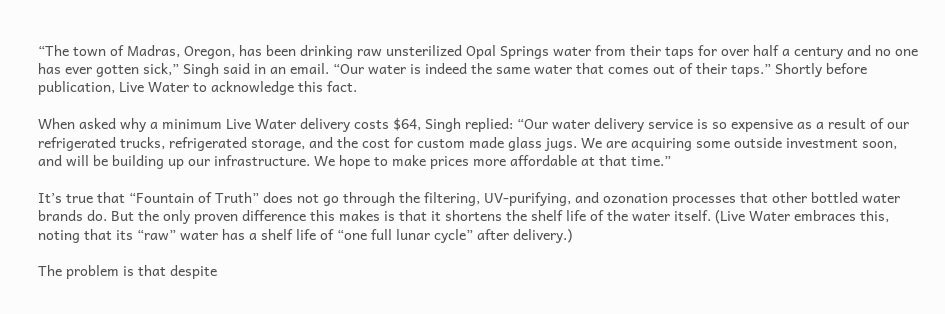“The town of Madras, Oregon, has been drinking raw unsterilized Opal Springs water from their taps for over half a century and no one has ever gotten sick,” Singh said in an email. “Our water is indeed the same water that comes out of their taps.” Shortly before publication, Live Water to acknowledge this fact.

When asked why a minimum Live Water delivery costs $64, Singh replied: “Our water delivery service is so expensive as a result of our refrigerated trucks, refrigerated storage, and the cost for custom made glass jugs. We are acquiring some outside investment soon, and will be building up our infrastructure. We hope to make prices more affordable at that time.”

It’s true that “Fountain of Truth” does not go through the filtering, UV-purifying, and ozonation processes that other bottled water brands do. But the only proven difference this makes is that it shortens the shelf life of the water itself. (Live Water embraces this, noting that its “raw” water has a shelf life of “one full lunar cycle” after delivery.)

The problem is that despite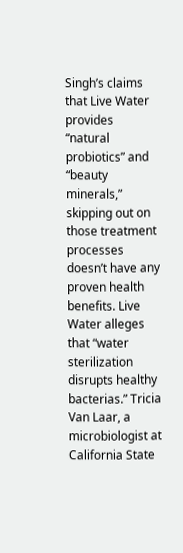Singh’s claims that Live Water provides “natural probiotics” and “beauty minerals,” skipping out on those treatment processes doesn’t have any proven health benefits. Live Water alleges that “water sterilization disrupts healthy bacterias.” Tricia Van Laar, a microbiologist at California State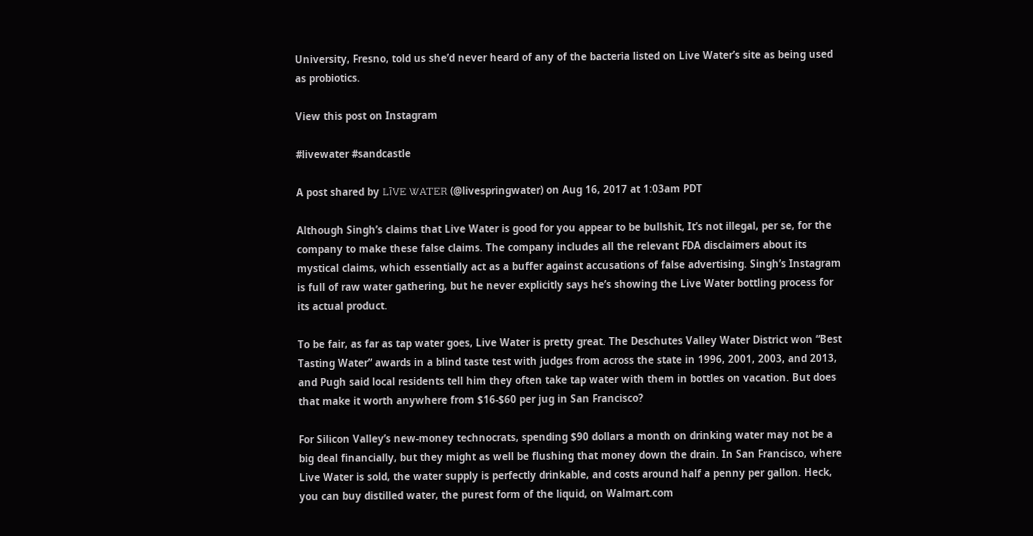University, Fresno, told us she’d never heard of any of the bacteria listed on Live Water’s site as being used as probiotics.

View this post on Instagram

#livewater #sandcastle

A post shared by ᏞīᏙᎬ ᏔᎪᎢᎬᎡ (@livespringwater) on Aug 16, 2017 at 1:03am PDT

Although Singh’s claims that Live Water is good for you appear to be bullshit, It’s not illegal, per se, for the company to make these false claims. The company includes all the relevant FDA disclaimers about its mystical claims, which essentially act as a buffer against accusations of false advertising. Singh’s Instagram is full of raw water gathering, but he never explicitly says he’s showing the Live Water bottling process for its actual product.

To be fair, as far as tap water goes, Live Water is pretty great. The Deschutes Valley Water District won “Best Tasting Water” awards in a blind taste test with judges from across the state in 1996, 2001, 2003, and 2013, and Pugh said local residents tell him they often take tap water with them in bottles on vacation. But does that make it worth anywhere from $16-$60 per jug in San Francisco?

For Silicon Valley’s new-money technocrats, spending $90 dollars a month on drinking water may not be a big deal financially, but they might as well be flushing that money down the drain. In San Francisco, where Live Water is sold, the water supply is perfectly drinkable, and costs around half a penny per gallon. Heck, you can buy distilled water, the purest form of the liquid, on Walmart.com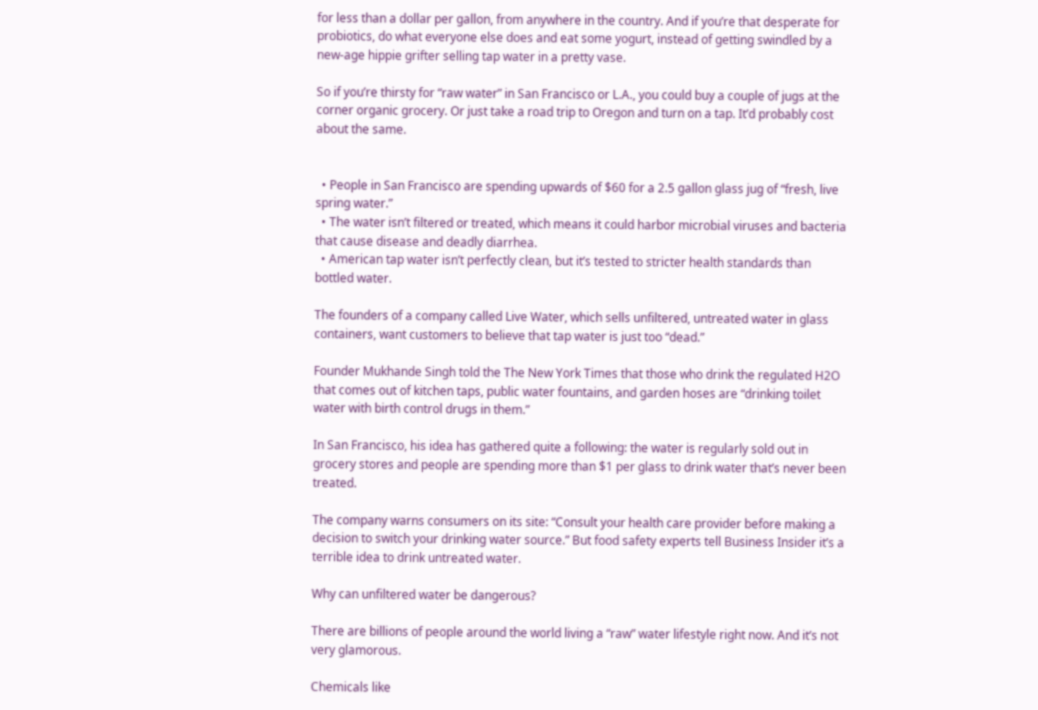for less than a dollar per gallon, from anywhere in the country. And if you’re that desperate for probiotics, do what everyone else does and eat some yogurt, instead of getting swindled by a new-age hippie grifter selling tap water in a pretty vase.

So if you’re thirsty for “raw water” in San Francisco or L.A., you could buy a couple of jugs at the corner organic grocery. Or just take a road trip to Oregon and turn on a tap. It’d probably cost about the same.


  • People in San Francisco are spending upwards of $60 for a 2.5 gallon glass jug of “fresh, live spring water.”
  • The water isn’t filtered or treated, which means it could harbor microbial viruses and bacteria that cause disease and deadly diarrhea.
  • American tap water isn’t perfectly clean, but it’s tested to stricter health standards than bottled water.

The founders of a company called Live Water, which sells unfiltered, untreated water in glass containers, want customers to believe that tap water is just too “dead.”

Founder Mukhande Singh told the The New York Times that those who drink the regulated H2O that comes out of kitchen taps, public water fountains, and garden hoses are “drinking toilet water with birth control drugs in them.”

In San Francisco, his idea has gathered quite a following: the water is regularly sold out in grocery stores and people are spending more than $1 per glass to drink water that’s never been treated.

The company warns consumers on its site: “Consult your health care provider before making a decision to switch your drinking water source.” But food safety experts tell Business Insider it’s a terrible idea to drink untreated water.

Why can unfiltered water be dangerous?

There are billions of people around the world living a “raw” water lifestyle right now. And it’s not very glamorous.

Chemicals like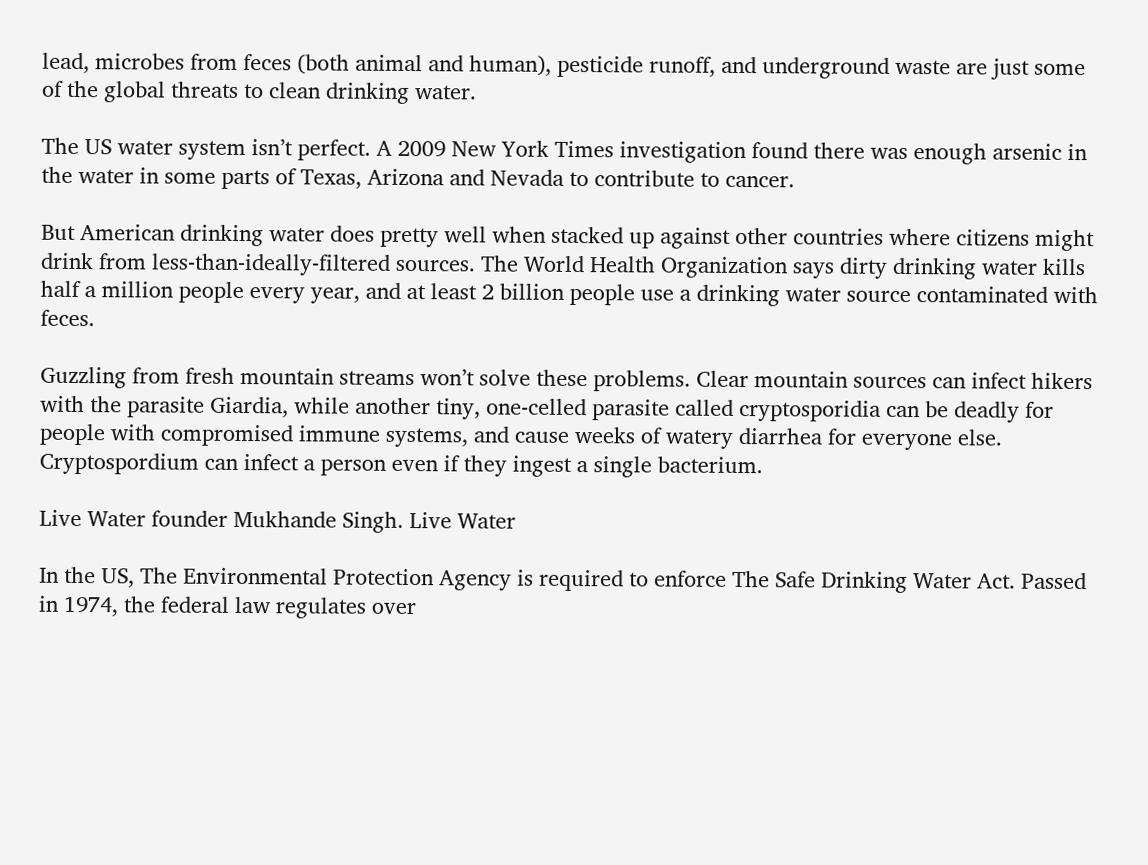lead, microbes from feces (both animal and human), pesticide runoff, and underground waste are just some of the global threats to clean drinking water.

The US water system isn’t perfect. A 2009 New York Times investigation found there was enough arsenic in the water in some parts of Texas, Arizona and Nevada to contribute to cancer.

But American drinking water does pretty well when stacked up against other countries where citizens might drink from less-than-ideally-filtered sources. The World Health Organization says dirty drinking water kills half a million people every year, and at least 2 billion people use a drinking water source contaminated with feces.

Guzzling from fresh mountain streams won’t solve these problems. Clear mountain sources can infect hikers with the parasite Giardia, while another tiny, one-celled parasite called cryptosporidia can be deadly for people with compromised immune systems, and cause weeks of watery diarrhea for everyone else. Cryptospordium can infect a person even if they ingest a single bacterium.

Live Water founder Mukhande Singh. Live Water

In the US, The Environmental Protection Agency is required to enforce The Safe Drinking Water Act. Passed in 1974, the federal law regulates over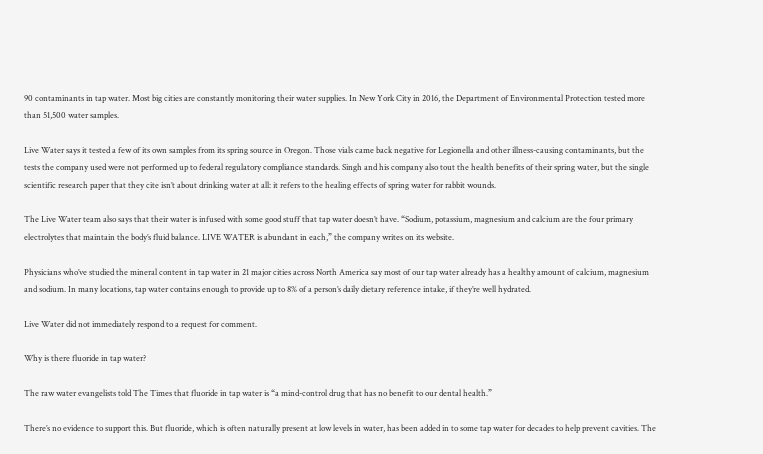90 contaminants in tap water. Most big cities are constantly monitoring their water supplies. In New York City in 2016, the Department of Environmental Protection tested more than 51,500 water samples.

Live Water says it tested a few of its own samples from its spring source in Oregon. Those vials came back negative for Legionella and other illness-causing contaminants, but the tests the company used were not performed up to federal regulatory compliance standards. Singh and his company also tout the health benefits of their spring water, but the single scientific research paper that they cite isn’t about drinking water at all: it refers to the healing effects of spring water for rabbit wounds.

The Live Water team also says that their water is infused with some good stuff that tap water doesn’t have. “Sodium, potassium, magnesium and calcium are the four primary electrolytes that maintain the body’s fluid balance. LIVE WATER is abundant in each,” the company writes on its website.

Physicians who’ve studied the mineral content in tap water in 21 major cities across North America say most of our tap water already has a healthy amount of calcium, magnesium and sodium. In many locations, tap water contains enough to provide up to 8% of a person’s daily dietary reference intake, if they’re well hydrated.

Live Water did not immediately respond to a request for comment.

Why is there fluoride in tap water?

The raw water evangelists told The Times that fluoride in tap water is “a mind-control drug that has no benefit to our dental health.”

There’s no evidence to support this. But fluoride, which is often naturally present at low levels in water, has been added in to some tap water for decades to help prevent cavities. The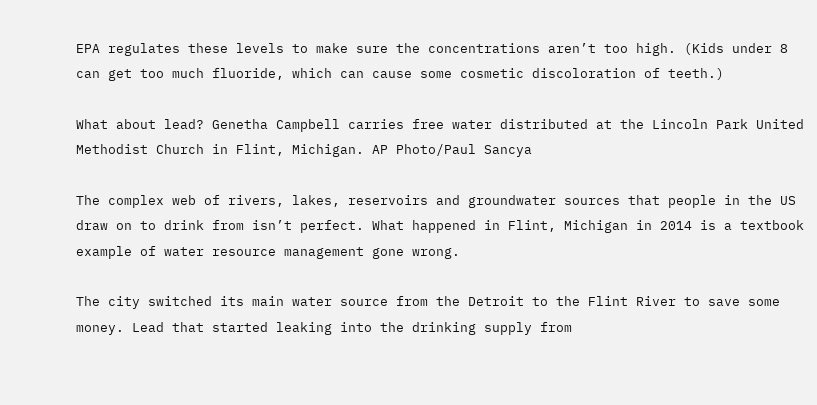EPA regulates these levels to make sure the concentrations aren’t too high. (Kids under 8 can get too much fluoride, which can cause some cosmetic discoloration of teeth.)

What about lead? Genetha Campbell carries free water distributed at the Lincoln Park United Methodist Church in Flint, Michigan. AP Photo/Paul Sancya

The complex web of rivers, lakes, reservoirs and groundwater sources that people in the US draw on to drink from isn’t perfect. What happened in Flint, Michigan in 2014 is a textbook example of water resource management gone wrong.

The city switched its main water source from the Detroit to the Flint River to save some money. Lead that started leaking into the drinking supply from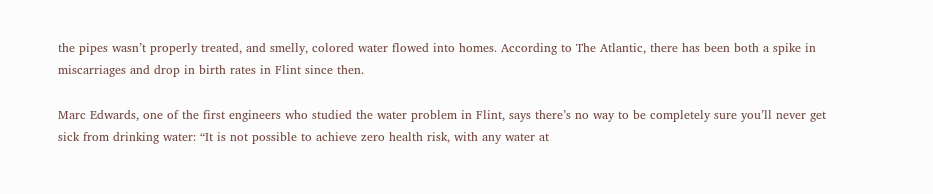the pipes wasn’t properly treated, and smelly, colored water flowed into homes. According to The Atlantic, there has been both a spike in miscarriages and drop in birth rates in Flint since then.

Marc Edwards, one of the first engineers who studied the water problem in Flint, says there’s no way to be completely sure you’ll never get sick from drinking water: “It is not possible to achieve zero health risk, with any water at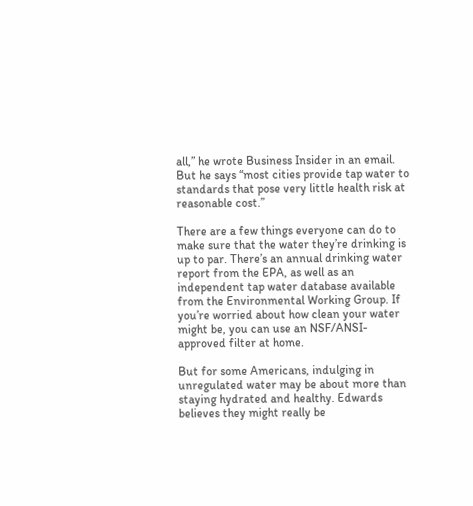all,” he wrote Business Insider in an email. But he says “most cities provide tap water to standards that pose very little health risk at reasonable cost.”

There are a few things everyone can do to make sure that the water they’re drinking is up to par. There’s an annual drinking water report from the EPA, as well as an independent tap water database available from the Environmental Working Group. If you’re worried about how clean your water might be, you can use an NSF/ANSI-approved filter at home.

But for some Americans, indulging in unregulated water may be about more than staying hydrated and healthy. Edwards believes they might really be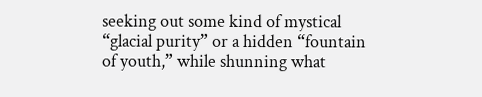seeking out some kind of mystical “glacial purity” or a hidden “fountain of youth,” while shunning what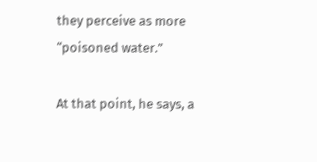they perceive as more “poisoned water.”

At that point, he says, a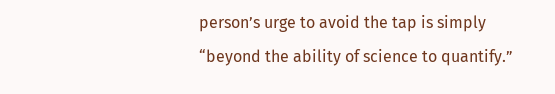person’s urge to avoid the tap is simply “beyond the ability of science to quantify.”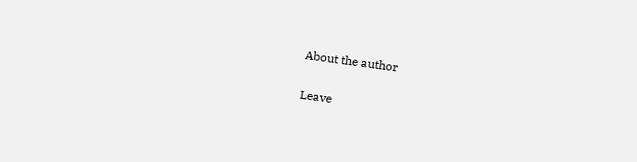About the author

Leave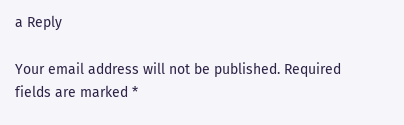a Reply

Your email address will not be published. Required fields are marked *